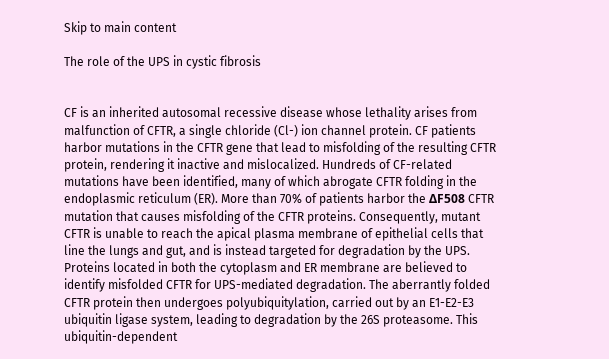Skip to main content

The role of the UPS in cystic fibrosis


CF is an inherited autosomal recessive disease whose lethality arises from malfunction of CFTR, a single chloride (Cl-) ion channel protein. CF patients harbor mutations in the CFTR gene that lead to misfolding of the resulting CFTR protein, rendering it inactive and mislocalized. Hundreds of CF-related mutations have been identified, many of which abrogate CFTR folding in the endoplasmic reticulum (ER). More than 70% of patients harbor the ΔF508 CFTR mutation that causes misfolding of the CFTR proteins. Consequently, mutant CFTR is unable to reach the apical plasma membrane of epithelial cells that line the lungs and gut, and is instead targeted for degradation by the UPS. Proteins located in both the cytoplasm and ER membrane are believed to identify misfolded CFTR for UPS-mediated degradation. The aberrantly folded CFTR protein then undergoes polyubiquitylation, carried out by an E1-E2-E3 ubiquitin ligase system, leading to degradation by the 26S proteasome. This ubiquitin-dependent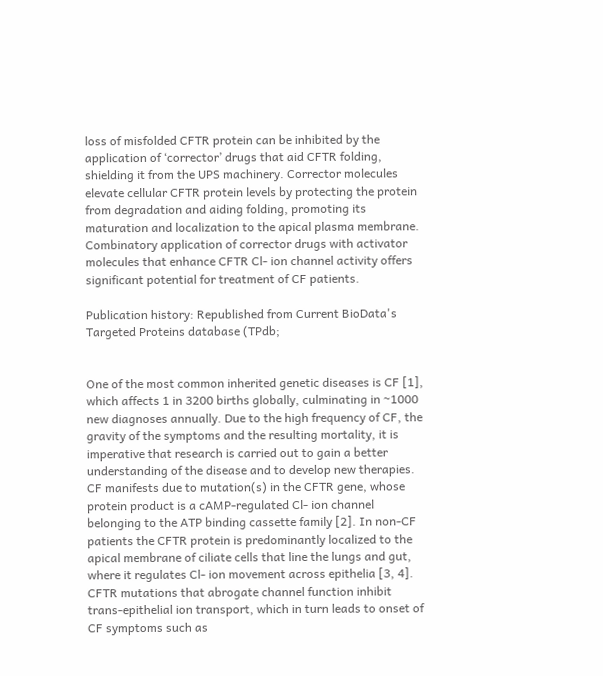loss of misfolded CFTR protein can be inhibited by the application of ‘corrector’ drugs that aid CFTR folding, shielding it from the UPS machinery. Corrector molecules elevate cellular CFTR protein levels by protecting the protein from degradation and aiding folding, promoting its maturation and localization to the apical plasma membrane. Combinatory application of corrector drugs with activator molecules that enhance CFTR Cl- ion channel activity offers significant potential for treatment of CF patients.

Publication history: Republished from Current BioData's Targeted Proteins database (TPdb;


One of the most common inherited genetic diseases is CF [1], which affects 1 in 3200 births globally, culminating in ~1000 new diagnoses annually. Due to the high frequency of CF, the gravity of the symptoms and the resulting mortality, it is imperative that research is carried out to gain a better understanding of the disease and to develop new therapies. CF manifests due to mutation(s) in the CFTR gene, whose protein product is a cAMP-regulated Cl- ion channel belonging to the ATP binding cassette family [2]. In non-CF patients the CFTR protein is predominantly localized to the apical membrane of ciliate cells that line the lungs and gut, where it regulates Cl- ion movement across epithelia [3, 4]. CFTR mutations that abrogate channel function inhibit trans-epithelial ion transport, which in turn leads to onset of CF symptoms such as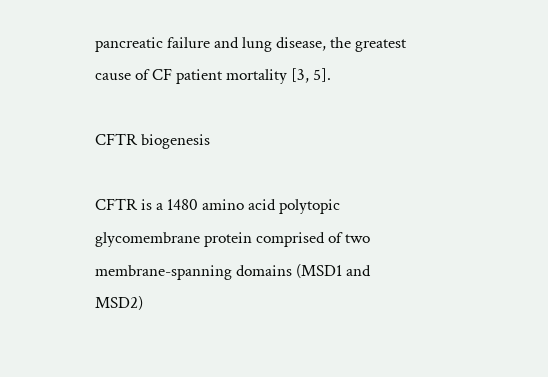pancreatic failure and lung disease, the greatest cause of CF patient mortality [3, 5].

CFTR biogenesis

CFTR is a 1480 amino acid polytopic glycomembrane protein comprised of two membrane-spanning domains (MSD1 and MSD2)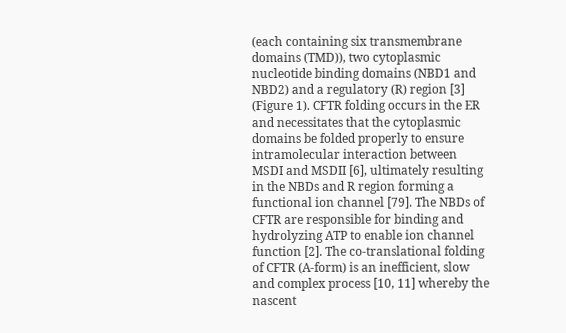(each containing six transmembrane domains (TMD)), two cytoplasmic nucleotide binding domains (NBD1 and NBD2) and a regulatory (R) region [3] (Figure 1). CFTR folding occurs in the ER and necessitates that the cytoplasmic domains be folded properly to ensure intramolecular interaction between MSDI and MSDII [6], ultimately resulting in the NBDs and R region forming a functional ion channel [79]. The NBDs of CFTR are responsible for binding and hydrolyzing ATP to enable ion channel function [2]. The co-translational folding of CFTR (A-form) is an inefficient, slow and complex process [10, 11] whereby the nascent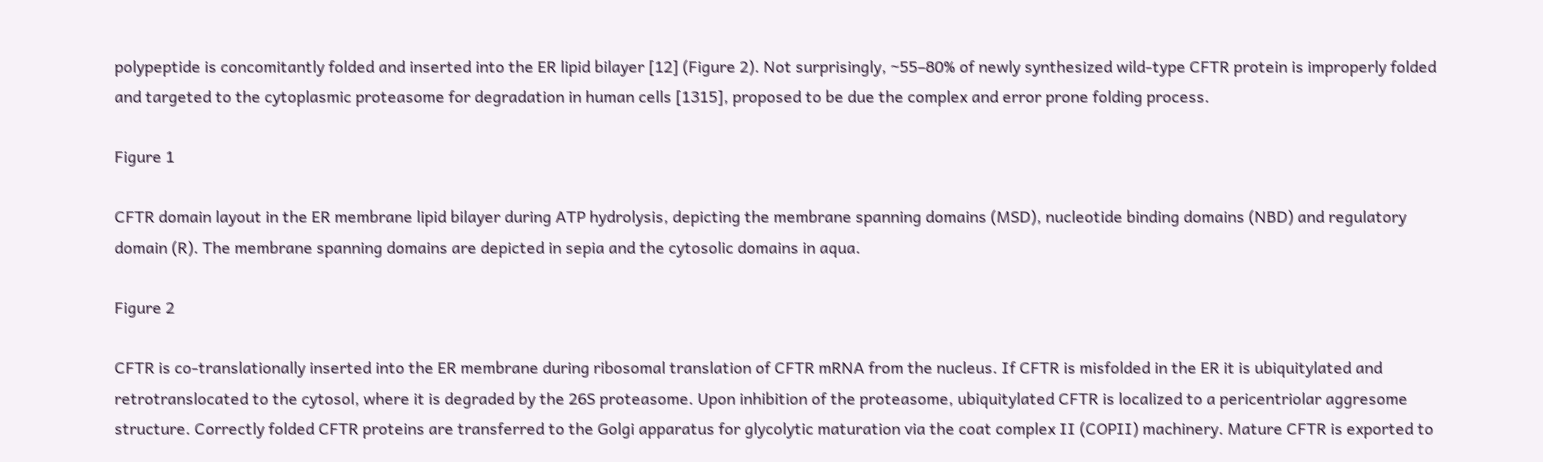polypeptide is concomitantly folded and inserted into the ER lipid bilayer [12] (Figure 2). Not surprisingly, ~55–80% of newly synthesized wild-type CFTR protein is improperly folded and targeted to the cytoplasmic proteasome for degradation in human cells [1315], proposed to be due the complex and error prone folding process.

Figure 1

CFTR domain layout in the ER membrane lipid bilayer during ATP hydrolysis, depicting the membrane spanning domains (MSD), nucleotide binding domains (NBD) and regulatory domain (R). The membrane spanning domains are depicted in sepia and the cytosolic domains in aqua.

Figure 2

CFTR is co-translationally inserted into the ER membrane during ribosomal translation of CFTR mRNA from the nucleus. If CFTR is misfolded in the ER it is ubiquitylated and retrotranslocated to the cytosol, where it is degraded by the 26S proteasome. Upon inhibition of the proteasome, ubiquitylated CFTR is localized to a pericentriolar aggresome structure. Correctly folded CFTR proteins are transferred to the Golgi apparatus for glycolytic maturation via the coat complex II (COPII) machinery. Mature CFTR is exported to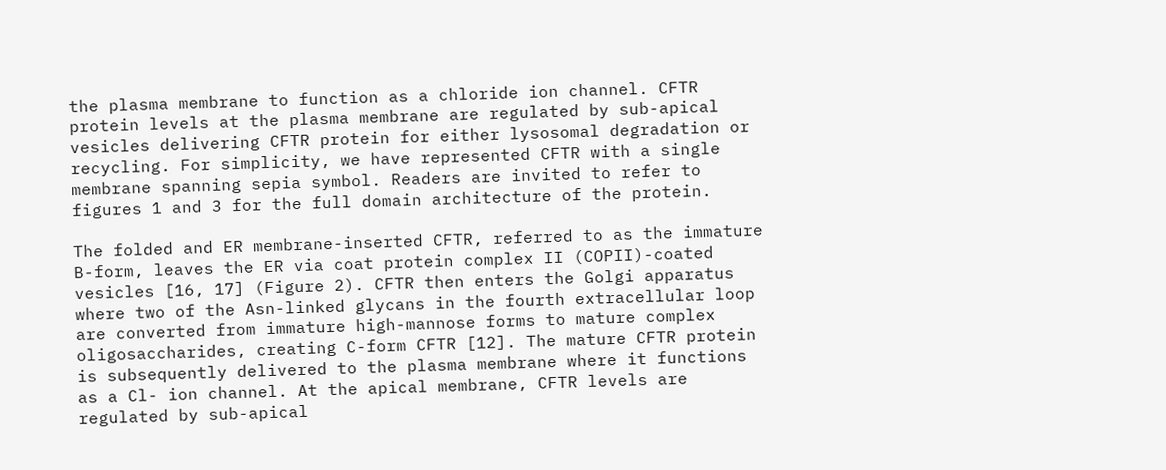the plasma membrane to function as a chloride ion channel. CFTR protein levels at the plasma membrane are regulated by sub-apical vesicles delivering CFTR protein for either lysosomal degradation or recycling. For simplicity, we have represented CFTR with a single membrane spanning sepia symbol. Readers are invited to refer to figures 1 and 3 for the full domain architecture of the protein.

The folded and ER membrane-inserted CFTR, referred to as the immature B-form, leaves the ER via coat protein complex II (COPII)-coated vesicles [16, 17] (Figure 2). CFTR then enters the Golgi apparatus where two of the Asn-linked glycans in the fourth extracellular loop are converted from immature high-mannose forms to mature complex oligosaccharides, creating C-form CFTR [12]. The mature CFTR protein is subsequently delivered to the plasma membrane where it functions as a Cl- ion channel. At the apical membrane, CFTR levels are regulated by sub-apical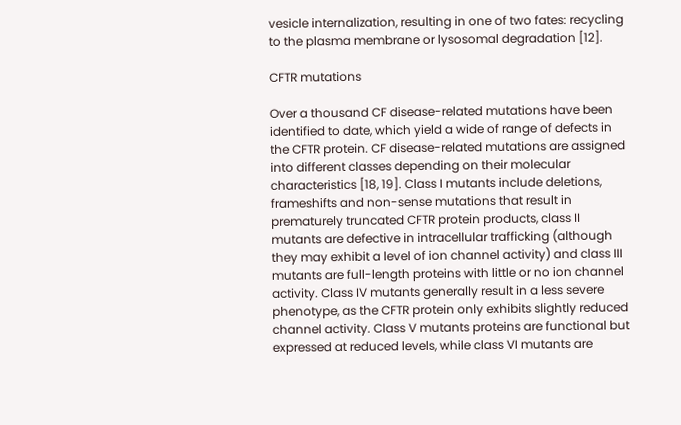vesicle internalization, resulting in one of two fates: recycling to the plasma membrane or lysosomal degradation [12].

CFTR mutations

Over a thousand CF disease-related mutations have been identified to date, which yield a wide of range of defects in the CFTR protein. CF disease-related mutations are assigned into different classes depending on their molecular characteristics [18, 19]. Class I mutants include deletions, frameshifts and non-sense mutations that result in prematurely truncated CFTR protein products, class II mutants are defective in intracellular trafficking (although they may exhibit a level of ion channel activity) and class III mutants are full-length proteins with little or no ion channel activity. Class IV mutants generally result in a less severe phenotype, as the CFTR protein only exhibits slightly reduced channel activity. Class V mutants proteins are functional but expressed at reduced levels, while class VI mutants are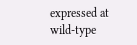expressed at wild-type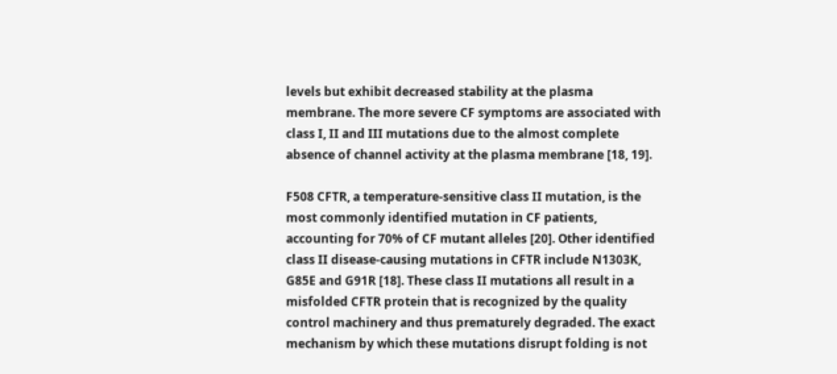levels but exhibit decreased stability at the plasma membrane. The more severe CF symptoms are associated with class I, II and III mutations due to the almost complete absence of channel activity at the plasma membrane [18, 19].

F508 CFTR, a temperature-sensitive class II mutation, is the most commonly identified mutation in CF patients, accounting for 70% of CF mutant alleles [20]. Other identified class II disease-causing mutations in CFTR include N1303K, G85E and G91R [18]. These class II mutations all result in a misfolded CFTR protein that is recognized by the quality control machinery and thus prematurely degraded. The exact mechanism by which these mutations disrupt folding is not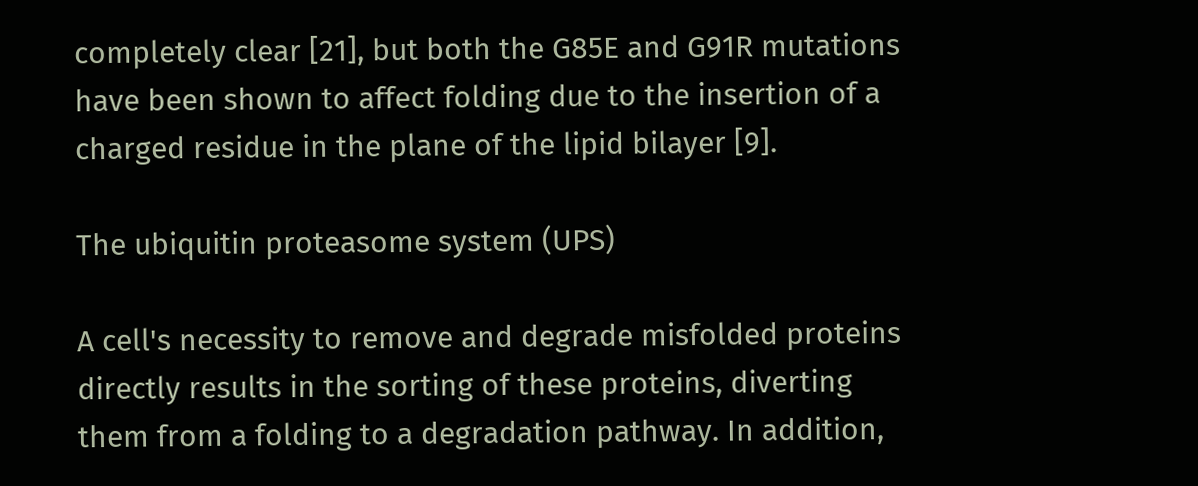completely clear [21], but both the G85E and G91R mutations have been shown to affect folding due to the insertion of a charged residue in the plane of the lipid bilayer [9].

The ubiquitin proteasome system (UPS)

A cell's necessity to remove and degrade misfolded proteins directly results in the sorting of these proteins, diverting them from a folding to a degradation pathway. In addition,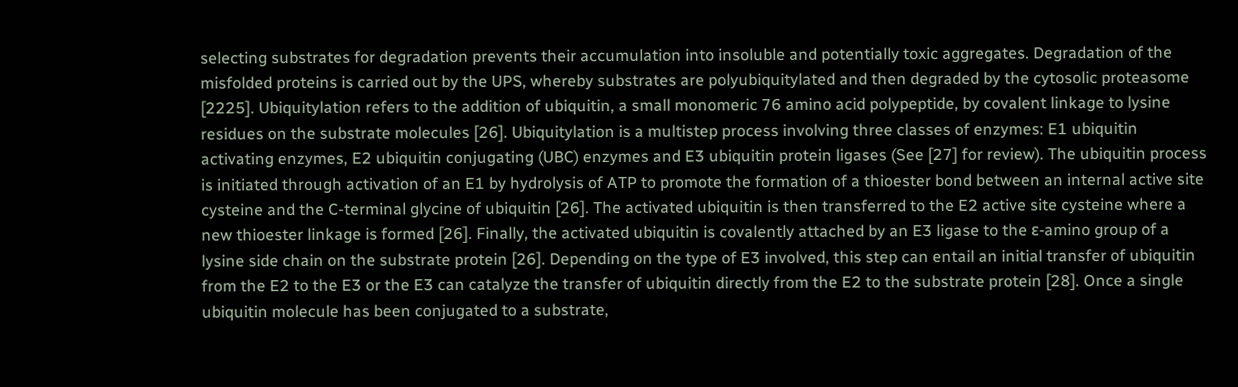selecting substrates for degradation prevents their accumulation into insoluble and potentially toxic aggregates. Degradation of the misfolded proteins is carried out by the UPS, whereby substrates are polyubiquitylated and then degraded by the cytosolic proteasome [2225]. Ubiquitylation refers to the addition of ubiquitin, a small monomeric 76 amino acid polypeptide, by covalent linkage to lysine residues on the substrate molecules [26]. Ubiquitylation is a multistep process involving three classes of enzymes: E1 ubiquitin activating enzymes, E2 ubiquitin conjugating (UBC) enzymes and E3 ubiquitin protein ligases (See [27] for review). The ubiquitin process is initiated through activation of an E1 by hydrolysis of ATP to promote the formation of a thioester bond between an internal active site cysteine and the C-terminal glycine of ubiquitin [26]. The activated ubiquitin is then transferred to the E2 active site cysteine where a new thioester linkage is formed [26]. Finally, the activated ubiquitin is covalently attached by an E3 ligase to the ε-amino group of a lysine side chain on the substrate protein [26]. Depending on the type of E3 involved, this step can entail an initial transfer of ubiquitin from the E2 to the E3 or the E3 can catalyze the transfer of ubiquitin directly from the E2 to the substrate protein [28]. Once a single ubiquitin molecule has been conjugated to a substrate,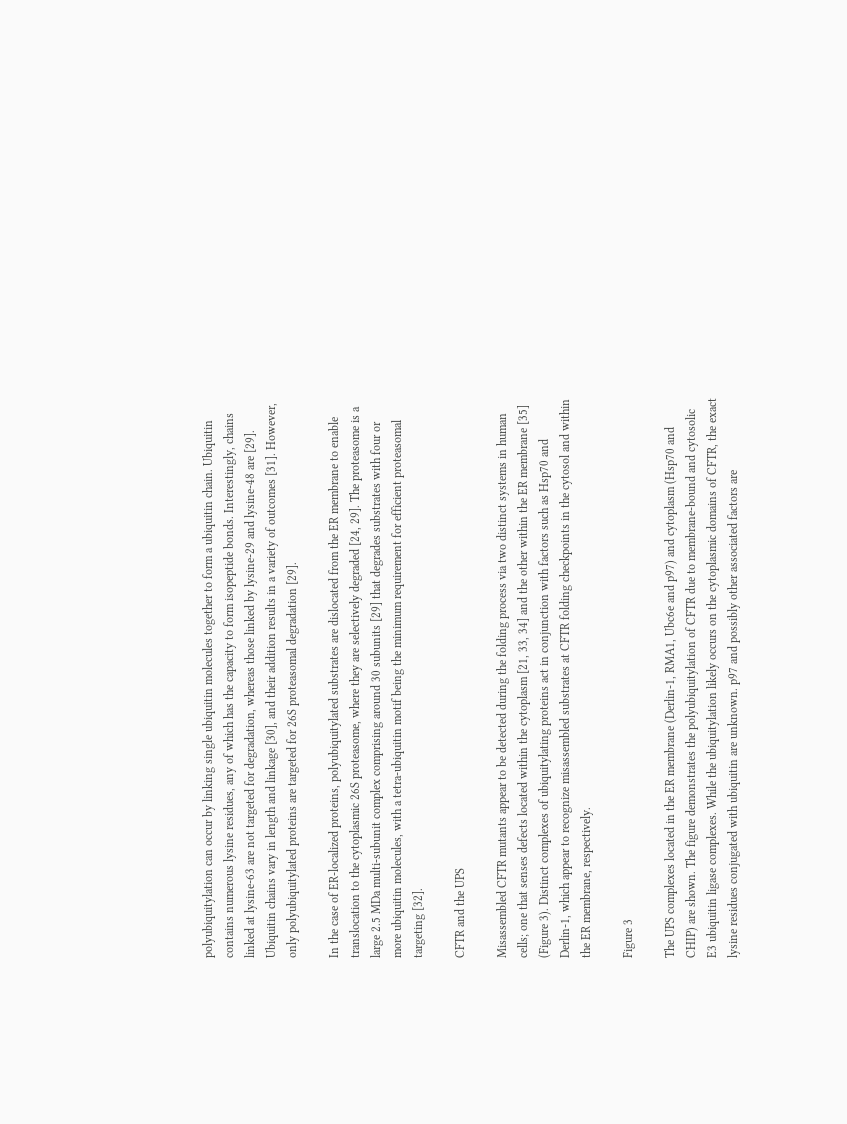polyubiquitylation can occur by linking single ubiquitin molecules together to form a ubiquitin chain. Ubiquitin contains numerous lysine residues, any of which has the capacity to form isopeptide bonds. Interestingly, chains linked at lysine-63 are not targeted for degradation, whereas those linked by lysine-29 and lysine-48 are [29]. Ubiquitin chains vary in length and linkage [30], and their addition results in a variety of outcomes [31]. However, only polyubiquitylated proteins are targeted for 26S proteasomal degradation [29].

In the case of ER-localized proteins, polyubiquitylated substrates are dislocated from the ER membrane to enable translocation to the cytoplasmic 26S proteasome, where they are selectively degraded [24, 29]. The proteasome is a large 2.5 MDa multi-subunit complex comprising around 30 subunits [29] that degrades substrates with four or more ubiquitin molecules, with a tetra-ubiquitin motif being the minimum requirement for efficient proteasomal targeting [32].

CFTR and the UPS

Misassembled CFTR mutants appear to be detected during the folding process via two distinct systems in human cells; one that senses defects located within the cytoplasm [21, 33, 34] and the other within the ER membrane [35] (Figure 3). Distinct complexes of ubiquitylating proteins act in conjunction with factors such as Hsp70 and Derlin-1, which appear to recognize misassembled substrates at CFTR folding checkpoints in the cytosol and within the ER membrane, respectively.

Figure 3

The UPS complexes located in the ER membrane (Derlin-1, RMA1, Ubc6e and p97) and cytoplasm (Hsp70 and CHIP) are shown. The figure demonstrates the polyubiquitylation of CFTR due to membrane-bound and cytosolic E3 ubiquitin ligase complexes. While the ubiquitylation likely occurs on the cytoplasmic domains of CFTR, the exact lysine residues conjugated with ubiquitin are unknown. p97 and possibly other associated factors are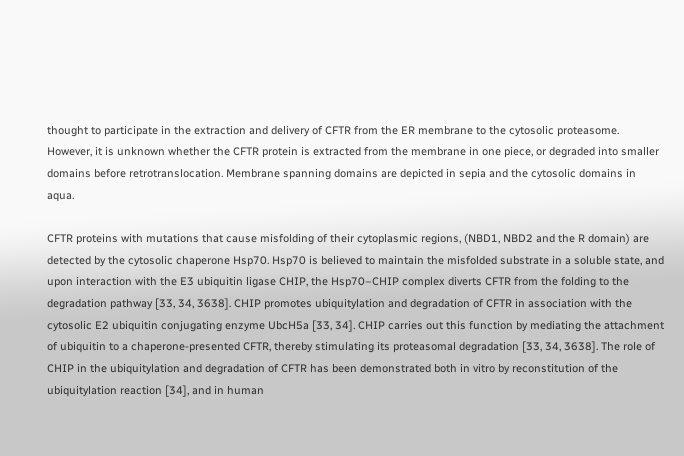thought to participate in the extraction and delivery of CFTR from the ER membrane to the cytosolic proteasome. However, it is unknown whether the CFTR protein is extracted from the membrane in one piece, or degraded into smaller domains before retrotranslocation. Membrane spanning domains are depicted in sepia and the cytosolic domains in aqua.

CFTR proteins with mutations that cause misfolding of their cytoplasmic regions, (NBD1, NBD2 and the R domain) are detected by the cytosolic chaperone Hsp70. Hsp70 is believed to maintain the misfolded substrate in a soluble state, and upon interaction with the E3 ubiquitin ligase CHIP, the Hsp70–CHIP complex diverts CFTR from the folding to the degradation pathway [33, 34, 3638]. CHIP promotes ubiquitylation and degradation of CFTR in association with the cytosolic E2 ubiquitin conjugating enzyme UbcH5a [33, 34]. CHIP carries out this function by mediating the attachment of ubiquitin to a chaperone-presented CFTR, thereby stimulating its proteasomal degradation [33, 34, 3638]. The role of CHIP in the ubiquitylation and degradation of CFTR has been demonstrated both in vitro by reconstitution of the ubiquitylation reaction [34], and in human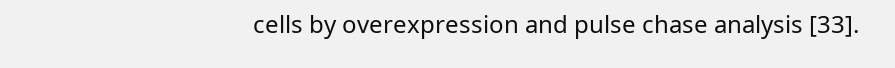cells by overexpression and pulse chase analysis [33].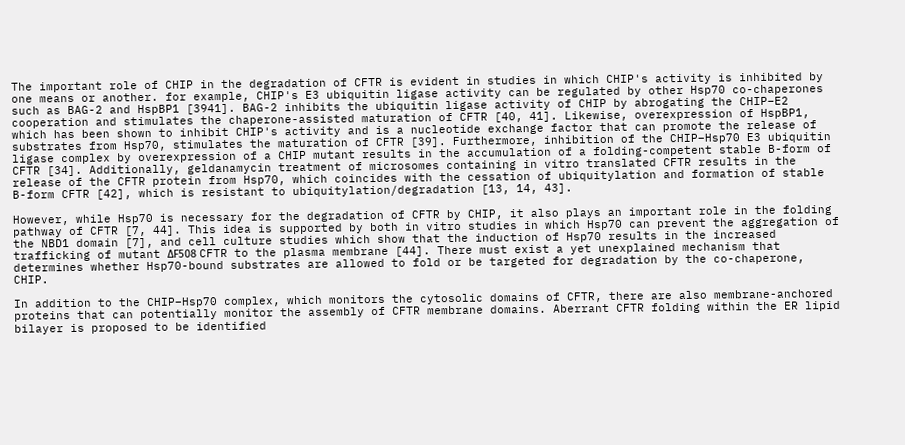The important role of CHIP in the degradation of CFTR is evident in studies in which CHIP's activity is inhibited by one means or another. for example, CHIP's E3 ubiquitin ligase activity can be regulated by other Hsp70 co-chaperones such as BAG-2 and HspBP1 [3941]. BAG-2 inhibits the ubiquitin ligase activity of CHIP by abrogating the CHIP–E2 cooperation and stimulates the chaperone-assisted maturation of CFTR [40, 41]. Likewise, overexpression of HspBP1, which has been shown to inhibit CHIP's activity and is a nucleotide exchange factor that can promote the release of substrates from Hsp70, stimulates the maturation of CFTR [39]. Furthermore, inhibition of the CHIP–Hsp70 E3 ubiquitin ligase complex by overexpression of a CHIP mutant results in the accumulation of a folding-competent stable B-form of CFTR [34]. Additionally, geldanamycin treatment of microsomes containing in vitro translated CFTR results in the release of the CFTR protein from Hsp70, which coincides with the cessation of ubiquitylation and formation of stable B-form CFTR [42], which is resistant to ubiquitylation/degradation [13, 14, 43].

However, while Hsp70 is necessary for the degradation of CFTR by CHIP, it also plays an important role in the folding pathway of CFTR [7, 44]. This idea is supported by both in vitro studies in which Hsp70 can prevent the aggregation of the NBD1 domain [7], and cell culture studies which show that the induction of Hsp70 results in the increased trafficking of mutant ΔF508 CFTR to the plasma membrane [44]. There must exist a yet unexplained mechanism that determines whether Hsp70-bound substrates are allowed to fold or be targeted for degradation by the co-chaperone, CHIP.

In addition to the CHIP–Hsp70 complex, which monitors the cytosolic domains of CFTR, there are also membrane-anchored proteins that can potentially monitor the assembly of CFTR membrane domains. Aberrant CFTR folding within the ER lipid bilayer is proposed to be identified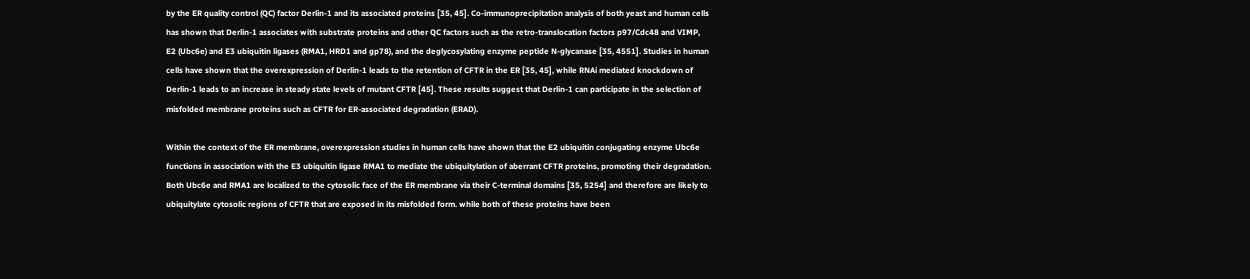by the ER quality control (QC) factor Derlin-1 and its associated proteins [35, 45]. Co-immunoprecipitation analysis of both yeast and human cells has shown that Derlin-1 associates with substrate proteins and other QC factors such as the retro-translocation factors p97/Cdc48 and VIMP, E2 (Ubc6e) and E3 ubiquitin ligases (RMA1, HRD1 and gp78), and the deglycosylating enzyme peptide N-glycanase [35, 4551]. Studies in human cells have shown that the overexpression of Derlin-1 leads to the retention of CFTR in the ER [35, 45], while RNAi mediated knockdown of Derlin-1 leads to an increase in steady state levels of mutant CFTR [45]. These results suggest that Derlin-1 can participate in the selection of misfolded membrane proteins such as CFTR for ER-associated degradation (ERAD).

Within the context of the ER membrane, overexpression studies in human cells have shown that the E2 ubiquitin conjugating enzyme Ubc6e functions in association with the E3 ubiquitin ligase RMA1 to mediate the ubiquitylation of aberrant CFTR proteins, promoting their degradation. Both Ubc6e and RMA1 are localized to the cytosolic face of the ER membrane via their C-terminal domains [35, 5254] and therefore are likely to ubiquitylate cytosolic regions of CFTR that are exposed in its misfolded form. while both of these proteins have been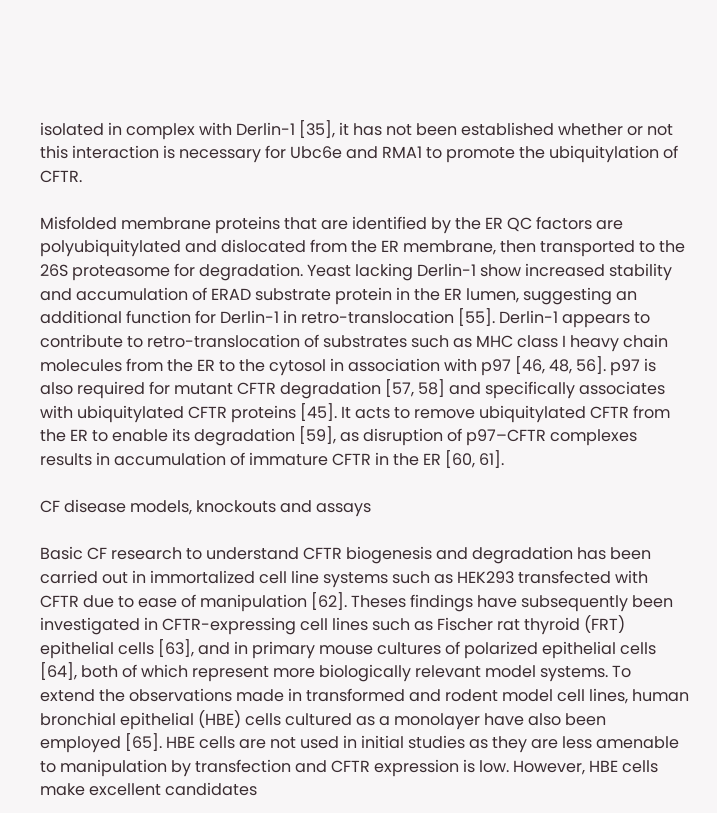isolated in complex with Derlin-1 [35], it has not been established whether or not this interaction is necessary for Ubc6e and RMA1 to promote the ubiquitylation of CFTR.

Misfolded membrane proteins that are identified by the ER QC factors are polyubiquitylated and dislocated from the ER membrane, then transported to the 26S proteasome for degradation. Yeast lacking Derlin-1 show increased stability and accumulation of ERAD substrate protein in the ER lumen, suggesting an additional function for Derlin-1 in retro-translocation [55]. Derlin-1 appears to contribute to retro-translocation of substrates such as MHC class I heavy chain molecules from the ER to the cytosol in association with p97 [46, 48, 56]. p97 is also required for mutant CFTR degradation [57, 58] and specifically associates with ubiquitylated CFTR proteins [45]. It acts to remove ubiquitylated CFTR from the ER to enable its degradation [59], as disruption of p97–CFTR complexes results in accumulation of immature CFTR in the ER [60, 61].

CF disease models, knockouts and assays

Basic CF research to understand CFTR biogenesis and degradation has been carried out in immortalized cell line systems such as HEK293 transfected with CFTR due to ease of manipulation [62]. Theses findings have subsequently been investigated in CFTR-expressing cell lines such as Fischer rat thyroid (FRT) epithelial cells [63], and in primary mouse cultures of polarized epithelial cells [64], both of which represent more biologically relevant model systems. To extend the observations made in transformed and rodent model cell lines, human bronchial epithelial (HBE) cells cultured as a monolayer have also been employed [65]. HBE cells are not used in initial studies as they are less amenable to manipulation by transfection and CFTR expression is low. However, HBE cells make excellent candidates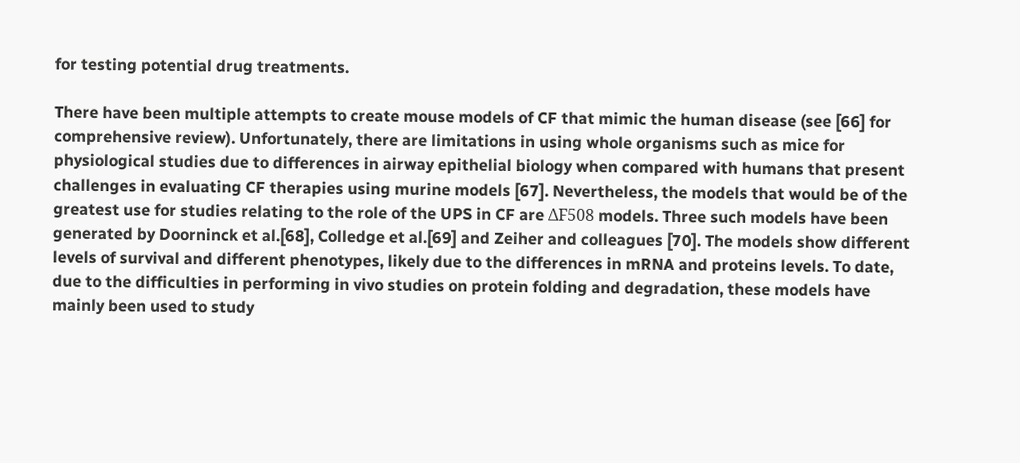for testing potential drug treatments.

There have been multiple attempts to create mouse models of CF that mimic the human disease (see [66] for comprehensive review). Unfortunately, there are limitations in using whole organisms such as mice for physiological studies due to differences in airway epithelial biology when compared with humans that present challenges in evaluating CF therapies using murine models [67]. Nevertheless, the models that would be of the greatest use for studies relating to the role of the UPS in CF are ΔF508 models. Three such models have been generated by Doorninck et al.[68], Colledge et al.[69] and Zeiher and colleagues [70]. The models show different levels of survival and different phenotypes, likely due to the differences in mRNA and proteins levels. To date, due to the difficulties in performing in vivo studies on protein folding and degradation, these models have mainly been used to study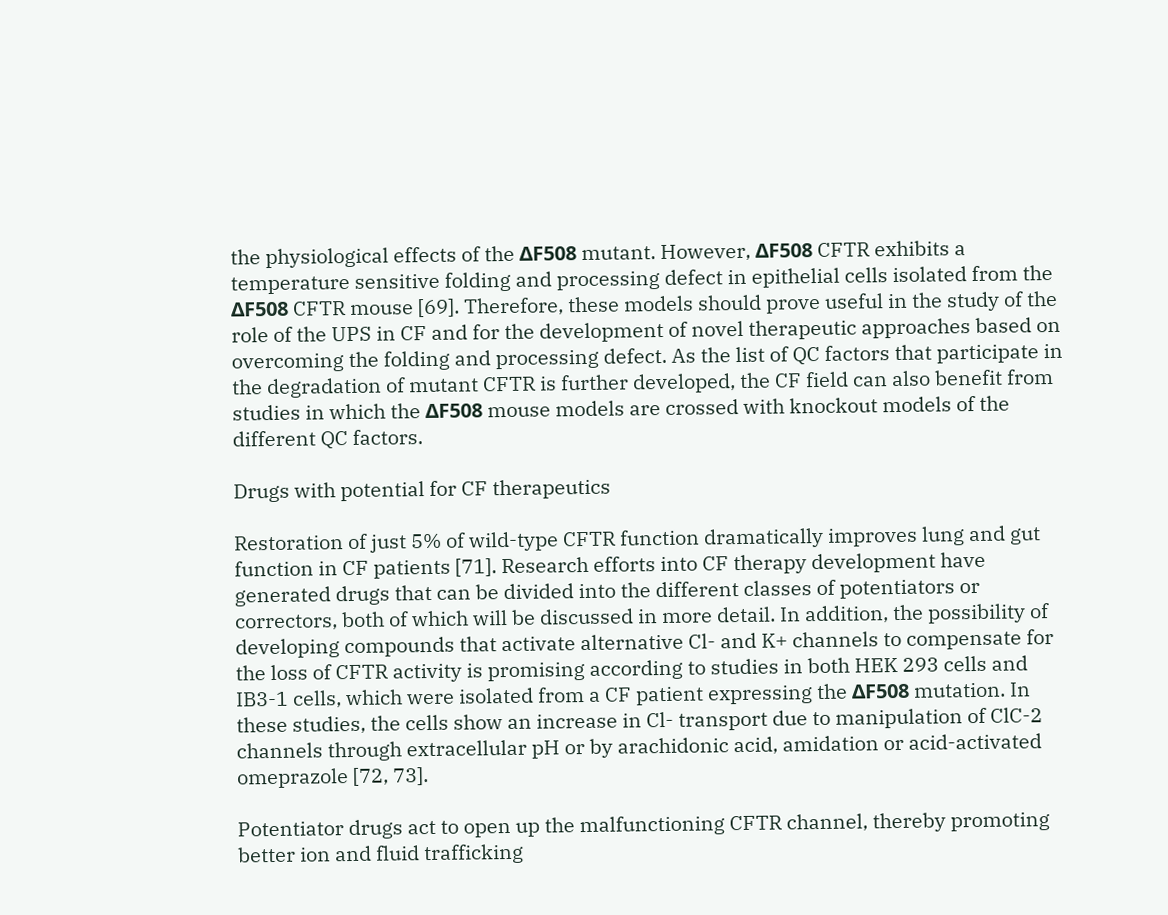the physiological effects of the ΔF508 mutant. However, ΔF508 CFTR exhibits a temperature sensitive folding and processing defect in epithelial cells isolated from the ΔF508 CFTR mouse [69]. Therefore, these models should prove useful in the study of the role of the UPS in CF and for the development of novel therapeutic approaches based on overcoming the folding and processing defect. As the list of QC factors that participate in the degradation of mutant CFTR is further developed, the CF field can also benefit from studies in which the ΔF508 mouse models are crossed with knockout models of the different QC factors.

Drugs with potential for CF therapeutics

Restoration of just 5% of wild-type CFTR function dramatically improves lung and gut function in CF patients [71]. Research efforts into CF therapy development have generated drugs that can be divided into the different classes of potentiators or correctors, both of which will be discussed in more detail. In addition, the possibility of developing compounds that activate alternative Cl- and K+ channels to compensate for the loss of CFTR activity is promising according to studies in both HEK 293 cells and IB3-1 cells, which were isolated from a CF patient expressing the ΔF508 mutation. In these studies, the cells show an increase in Cl- transport due to manipulation of ClC-2 channels through extracellular pH or by arachidonic acid, amidation or acid-activated omeprazole [72, 73].

Potentiator drugs act to open up the malfunctioning CFTR channel, thereby promoting better ion and fluid trafficking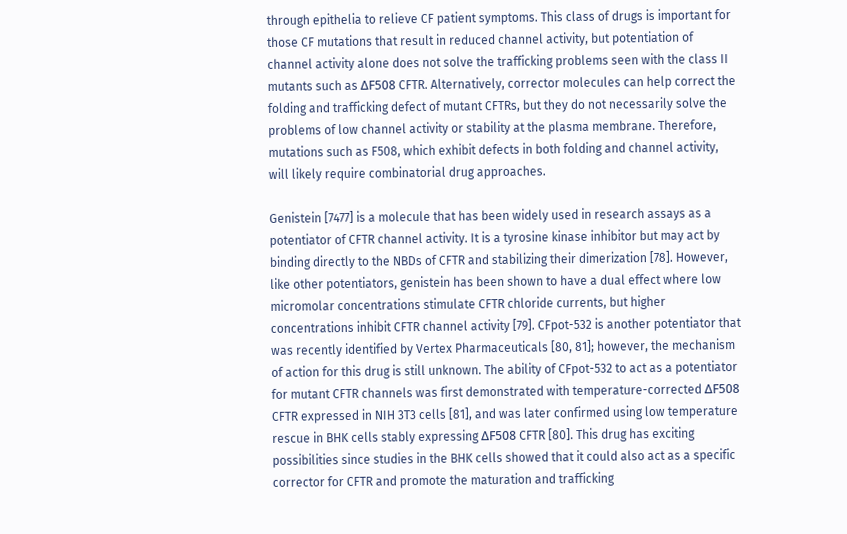through epithelia to relieve CF patient symptoms. This class of drugs is important for those CF mutations that result in reduced channel activity, but potentiation of channel activity alone does not solve the trafficking problems seen with the class II mutants such as ΔF508 CFTR. Alternatively, corrector molecules can help correct the folding and trafficking defect of mutant CFTRs, but they do not necessarily solve the problems of low channel activity or stability at the plasma membrane. Therefore, mutations such as F508, which exhibit defects in both folding and channel activity, will likely require combinatorial drug approaches.

Genistein [7477] is a molecule that has been widely used in research assays as a potentiator of CFTR channel activity. It is a tyrosine kinase inhibitor but may act by binding directly to the NBDs of CFTR and stabilizing their dimerization [78]. However, like other potentiators, genistein has been shown to have a dual effect where low micromolar concentrations stimulate CFTR chloride currents, but higher concentrations inhibit CFTR channel activity [79]. CFpot-532 is another potentiator that was recently identified by Vertex Pharmaceuticals [80, 81]; however, the mechanism of action for this drug is still unknown. The ability of CFpot-532 to act as a potentiator for mutant CFTR channels was first demonstrated with temperature-corrected ΔF508 CFTR expressed in NIH 3T3 cells [81], and was later confirmed using low temperature rescue in BHK cells stably expressing ΔF508 CFTR [80]. This drug has exciting possibilities since studies in the BHK cells showed that it could also act as a specific corrector for CFTR and promote the maturation and trafficking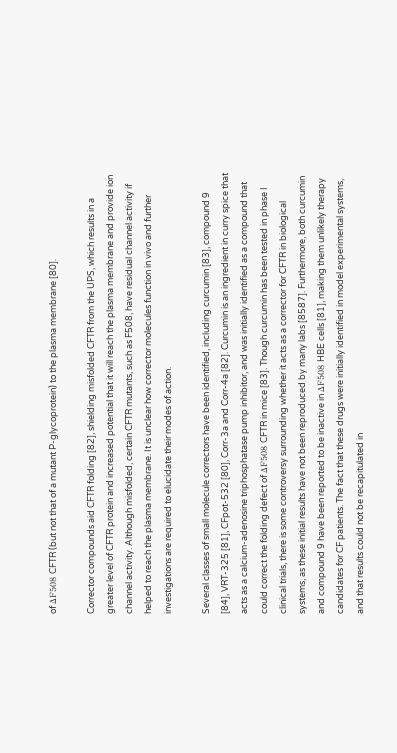of ΔF508 CFTR (but not that of a mutant P-glycoprotein) to the plasma membrane [80].

Corrector compounds aid CFTR folding [82], shielding misfolded CFTR from the UPS, which results in a greater level of CFTR protein and increased potential that it will reach the plasma membrane and provide ion channel activity. Although misfolded, certain CFTR mutants, such as F508, have residual channel activity if helped to reach the plasma membrane. It is unclear how corrector molecules function in vivo and further investigations are required to elucidate their modes of action.

Several classes of small molecule correctors have been identified, including curcumin [83], compound 9 [84], VRT-325 [81], CFpot-532 [80], Corr-3a and Corr-4a [82]. Curcumin is an ingredient in curry spice that acts as a calcium-adenosine triphosphatase pump inhibitor, and was initially identified as a compound that could correct the folding defect of ΔF508 CFTR in mice [83]. Though curcumin has been tested in phase I clinical trials, there is some controversy surrounding whether it acts as a corrector for CFTR in biological systems, as these initial results have not been reproduced by many labs [8587]. Furthermore, both curcumin and compound 9 have been reported to be inactive in ΔF508 HBE cells [81], making them unlikely therapy candidates for CF patients. The fact that these drugs were initially identified in model experimental systems, and that results could not be recapitulated in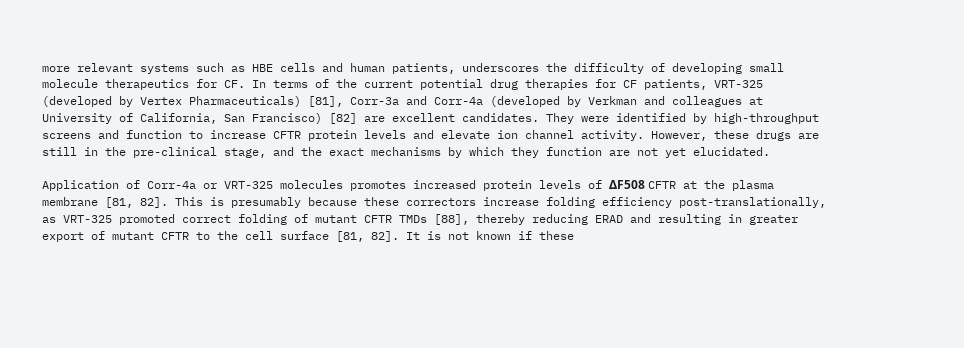more relevant systems such as HBE cells and human patients, underscores the difficulty of developing small molecule therapeutics for CF. In terms of the current potential drug therapies for CF patients, VRT-325 (developed by Vertex Pharmaceuticals) [81], Corr-3a and Corr-4a (developed by Verkman and colleagues at University of California, San Francisco) [82] are excellent candidates. They were identified by high-throughput screens and function to increase CFTR protein levels and elevate ion channel activity. However, these drugs are still in the pre-clinical stage, and the exact mechanisms by which they function are not yet elucidated.

Application of Corr-4a or VRT-325 molecules promotes increased protein levels of ΔF508 CFTR at the plasma membrane [81, 82]. This is presumably because these correctors increase folding efficiency post-translationally, as VRT-325 promoted correct folding of mutant CFTR TMDs [88], thereby reducing ERAD and resulting in greater export of mutant CFTR to the cell surface [81, 82]. It is not known if these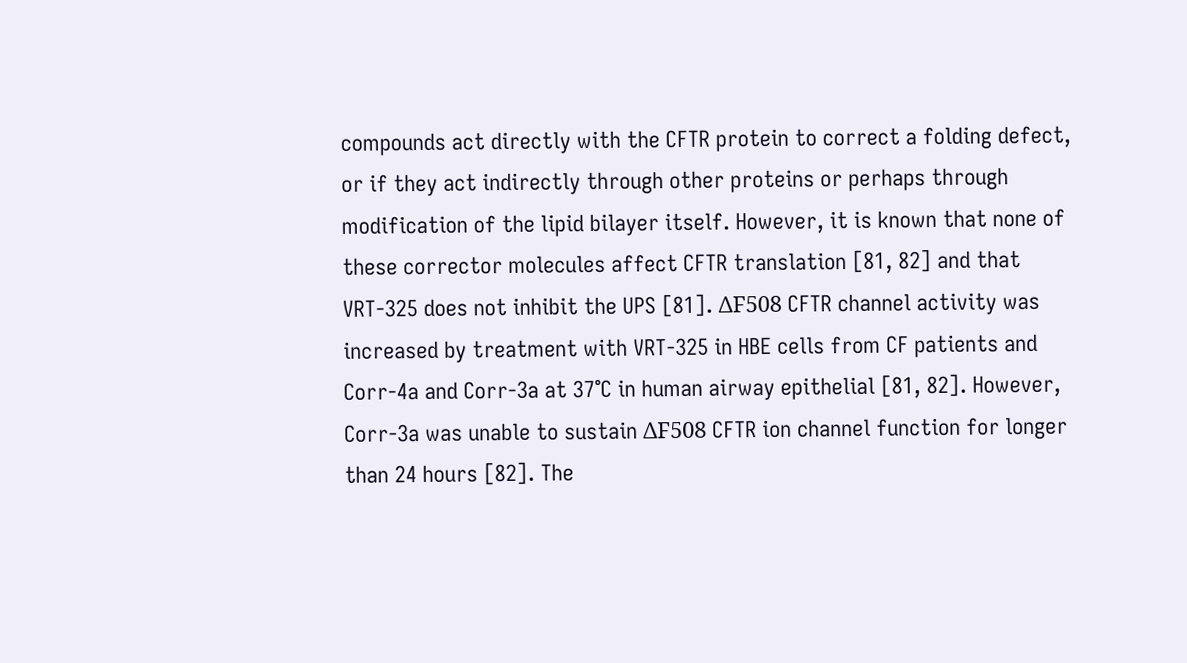compounds act directly with the CFTR protein to correct a folding defect, or if they act indirectly through other proteins or perhaps through modification of the lipid bilayer itself. However, it is known that none of these corrector molecules affect CFTR translation [81, 82] and that VRT-325 does not inhibit the UPS [81]. ΔF508 CFTR channel activity was increased by treatment with VRT-325 in HBE cells from CF patients and Corr-4a and Corr-3a at 37°C in human airway epithelial [81, 82]. However, Corr-3a was unable to sustain ΔF508 CFTR ion channel function for longer than 24 hours [82]. The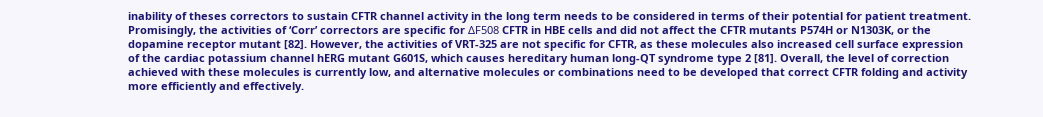inability of theses correctors to sustain CFTR channel activity in the long term needs to be considered in terms of their potential for patient treatment. Promisingly, the activities of ‘Corr’ correctors are specific for ΔF508 CFTR in HBE cells and did not affect the CFTR mutants P574H or N1303K, or the dopamine receptor mutant [82]. However, the activities of VRT-325 are not specific for CFTR, as these molecules also increased cell surface expression of the cardiac potassium channel hERG mutant G601S, which causes hereditary human long-QT syndrome type 2 [81]. Overall, the level of correction achieved with these molecules is currently low, and alternative molecules or combinations need to be developed that correct CFTR folding and activity more efficiently and effectively.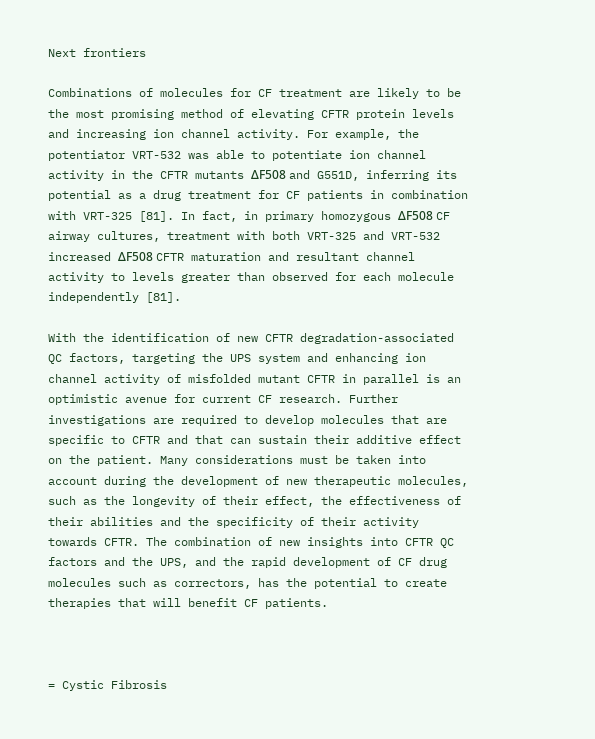Next frontiers

Combinations of molecules for CF treatment are likely to be the most promising method of elevating CFTR protein levels and increasing ion channel activity. For example, the potentiator VRT-532 was able to potentiate ion channel activity in the CFTR mutants ΔF508 and G551D, inferring its potential as a drug treatment for CF patients in combination with VRT-325 [81]. In fact, in primary homozygous ΔF508 CF airway cultures, treatment with both VRT-325 and VRT-532 increased ΔF508 CFTR maturation and resultant channel activity to levels greater than observed for each molecule independently [81].

With the identification of new CFTR degradation-associated QC factors, targeting the UPS system and enhancing ion channel activity of misfolded mutant CFTR in parallel is an optimistic avenue for current CF research. Further investigations are required to develop molecules that are specific to CFTR and that can sustain their additive effect on the patient. Many considerations must be taken into account during the development of new therapeutic molecules, such as the longevity of their effect, the effectiveness of their abilities and the specificity of their activity towards CFTR. The combination of new insights into CFTR QC factors and the UPS, and the rapid development of CF drug molecules such as correctors, has the potential to create therapies that will benefit CF patients.



= Cystic Fibrosis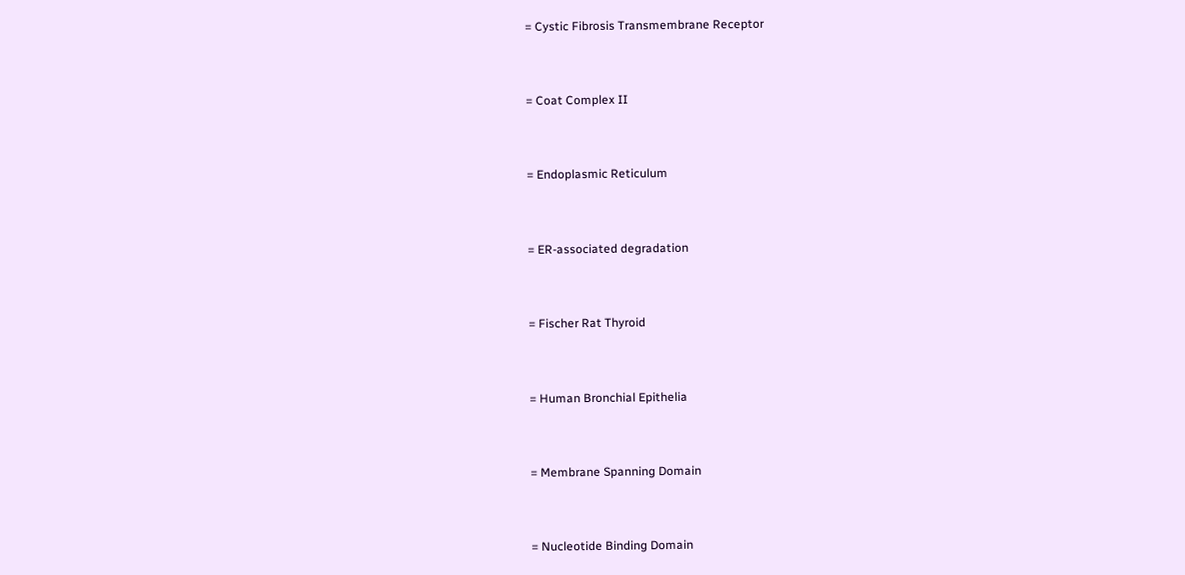= Cystic Fibrosis Transmembrane Receptor


= Coat Complex II


= Endoplasmic Reticulum


= ER-associated degradation


= Fischer Rat Thyroid


= Human Bronchial Epithelia


= Membrane Spanning Domain


= Nucleotide Binding Domain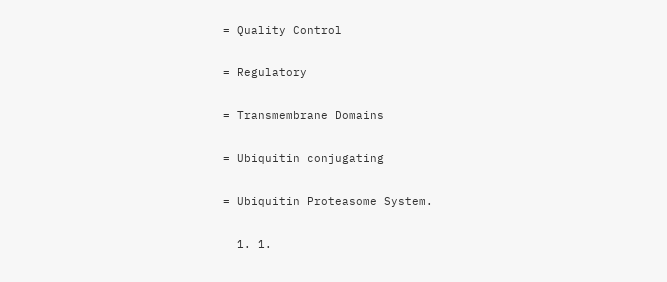= Quality Control


= Regulatory


= Transmembrane Domains


= Ubiquitin conjugating


= Ubiquitin Proteasome System.


  1. 1.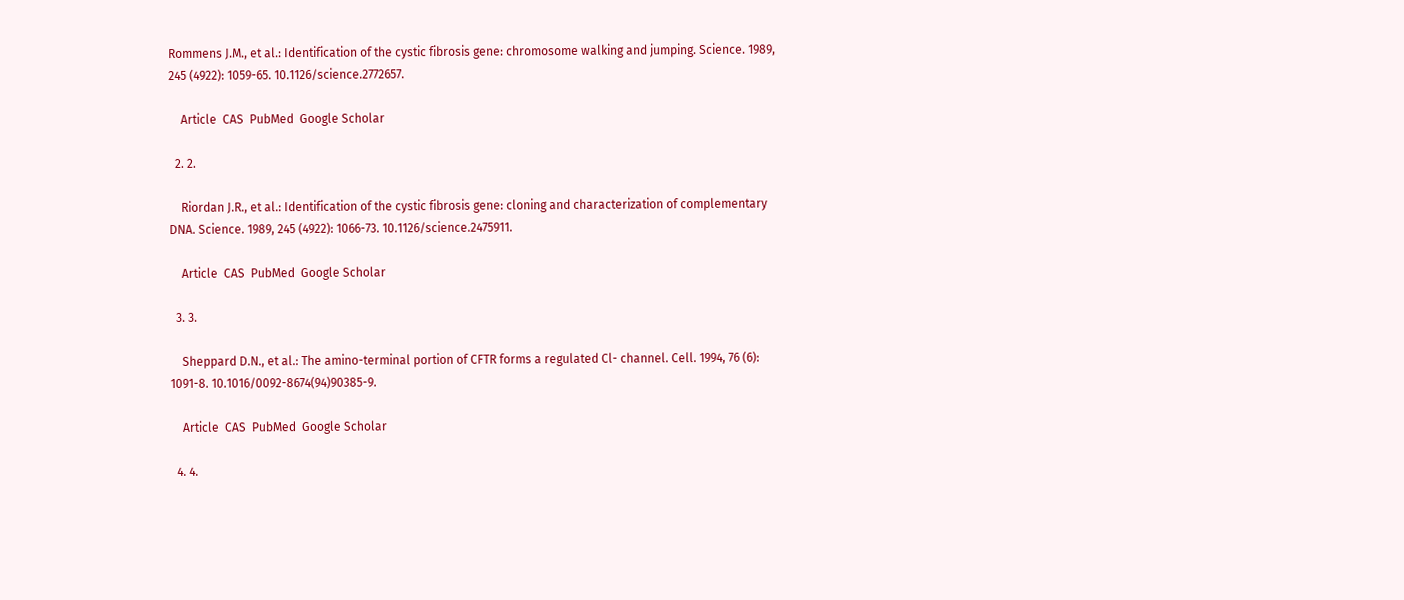Rommens J.M., et al.: Identification of the cystic fibrosis gene: chromosome walking and jumping. Science. 1989, 245 (4922): 1059-65. 10.1126/science.2772657.

    Article  CAS  PubMed  Google Scholar

  2. 2.

    Riordan J.R., et al.: Identification of the cystic fibrosis gene: cloning and characterization of complementary DNA. Science. 1989, 245 (4922): 1066-73. 10.1126/science.2475911.

    Article  CAS  PubMed  Google Scholar

  3. 3.

    Sheppard D.N., et al.: The amino-terminal portion of CFTR forms a regulated Cl- channel. Cell. 1994, 76 (6): 1091-8. 10.1016/0092-8674(94)90385-9.

    Article  CAS  PubMed  Google Scholar

  4. 4.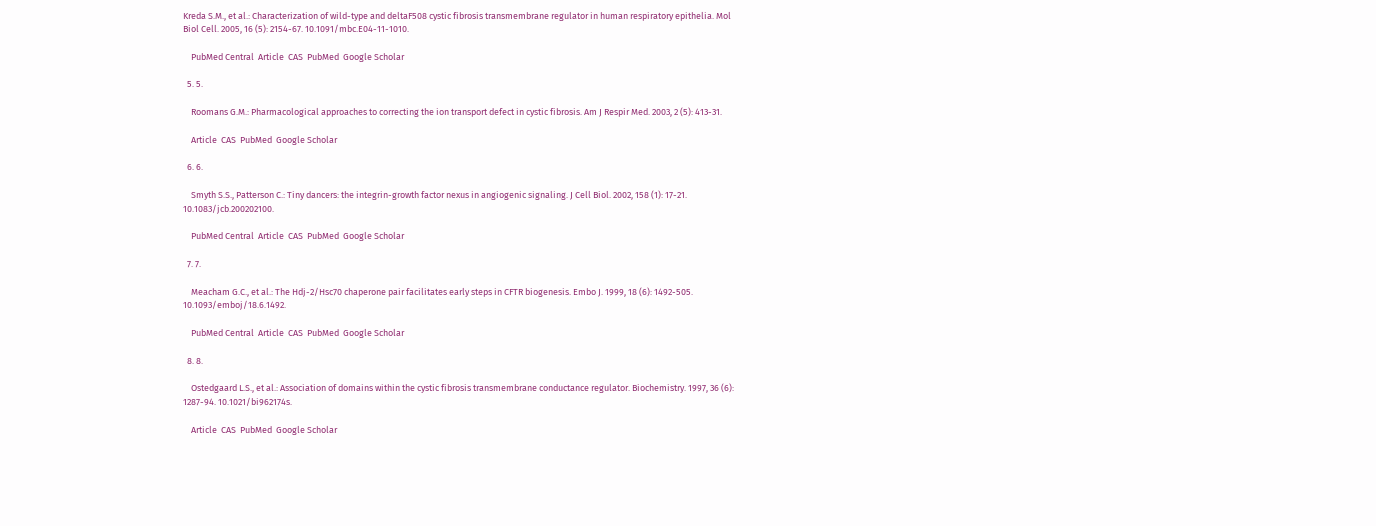Kreda S.M., et al.: Characterization of wild-type and deltaF508 cystic fibrosis transmembrane regulator in human respiratory epithelia. Mol Biol Cell. 2005, 16 (5): 2154-67. 10.1091/mbc.E04-11-1010.

    PubMed Central  Article  CAS  PubMed  Google Scholar

  5. 5.

    Roomans G.M.: Pharmacological approaches to correcting the ion transport defect in cystic fibrosis. Am J Respir Med. 2003, 2 (5): 413-31.

    Article  CAS  PubMed  Google Scholar

  6. 6.

    Smyth S.S., Patterson C.: Tiny dancers: the integrin-growth factor nexus in angiogenic signaling. J Cell Biol. 2002, 158 (1): 17-21. 10.1083/jcb.200202100.

    PubMed Central  Article  CAS  PubMed  Google Scholar

  7. 7.

    Meacham G.C., et al.: The Hdj-2/Hsc70 chaperone pair facilitates early steps in CFTR biogenesis. Embo J. 1999, 18 (6): 1492-505. 10.1093/emboj/18.6.1492.

    PubMed Central  Article  CAS  PubMed  Google Scholar

  8. 8.

    Ostedgaard L.S., et al.: Association of domains within the cystic fibrosis transmembrane conductance regulator. Biochemistry. 1997, 36 (6): 1287-94. 10.1021/bi962174s.

    Article  CAS  PubMed  Google Scholar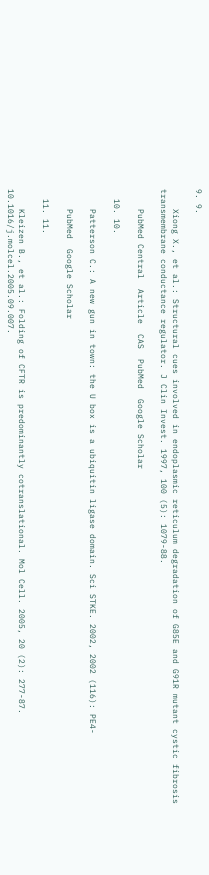9. 9.

    Xiong X., et al.: Structural cues involved in endoplasmic reticulum degradation of G85E and G91R mutant cystic fibrosis transmembrane conductance regulator. J Clin Invest. 1997, 100 (5): 1079-88.

    PubMed Central  Article  CAS  PubMed  Google Scholar

  10. 10.

    Patterson C.: A new gun in town: the U box is a ubiquitin ligase domain. Sci STKE. 2002, 2002 (116): PE4-

    PubMed  Google Scholar

  11. 11.

    Kleizen B., et al.: Folding of CFTR is predominantly cotranslational. Mol Cell. 2005, 20 (2): 277-87. 10.1016/j.molcel.2005.09.007.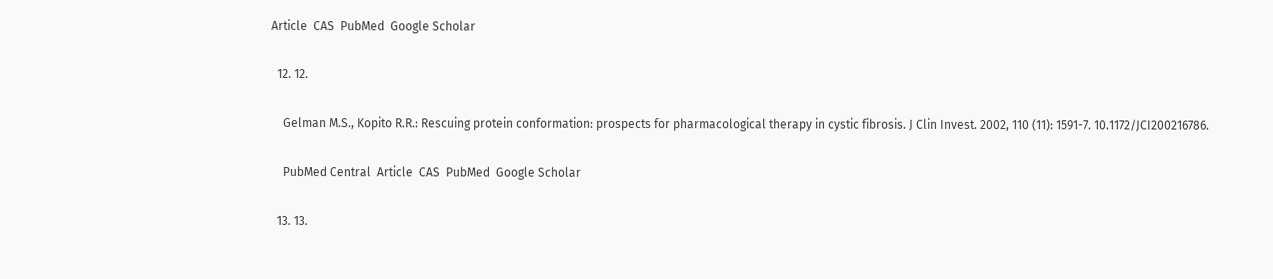Article  CAS  PubMed  Google Scholar

  12. 12.

    Gelman M.S., Kopito R.R.: Rescuing protein conformation: prospects for pharmacological therapy in cystic fibrosis. J Clin Invest. 2002, 110 (11): 1591-7. 10.1172/JCI200216786.

    PubMed Central  Article  CAS  PubMed  Google Scholar

  13. 13.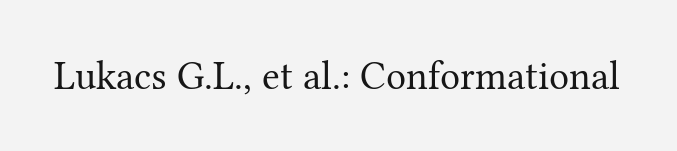Lukacs G.L., et al.: Conformational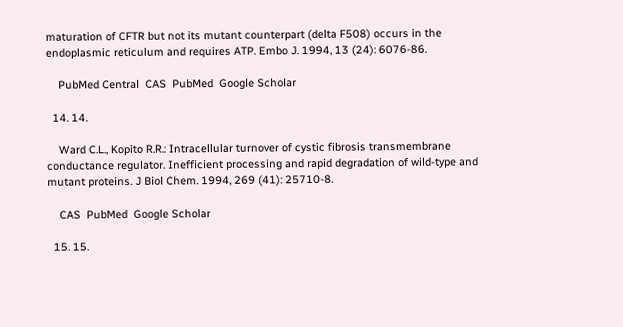maturation of CFTR but not its mutant counterpart (delta F508) occurs in the endoplasmic reticulum and requires ATP. Embo J. 1994, 13 (24): 6076-86.

    PubMed Central  CAS  PubMed  Google Scholar

  14. 14.

    Ward C.L., Kopito R.R.: Intracellular turnover of cystic fibrosis transmembrane conductance regulator. Inefficient processing and rapid degradation of wild-type and mutant proteins. J Biol Chem. 1994, 269 (41): 25710-8.

    CAS  PubMed  Google Scholar

  15. 15.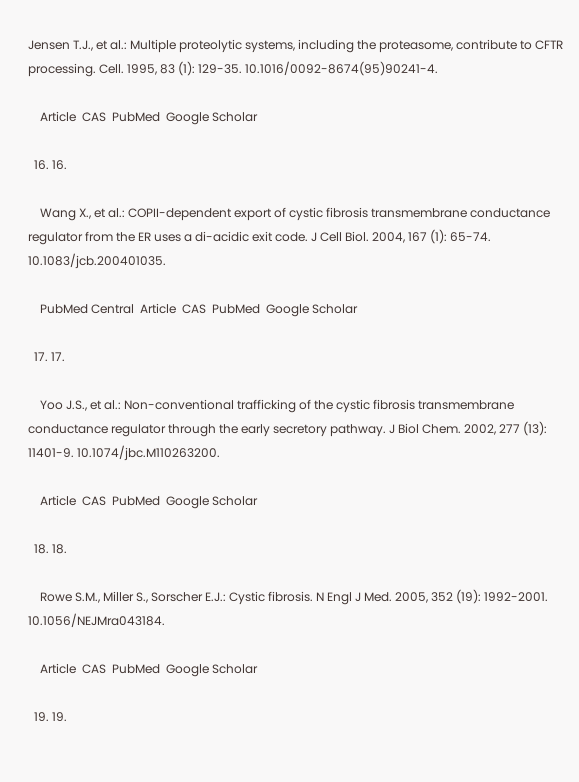Jensen T.J., et al.: Multiple proteolytic systems, including the proteasome, contribute to CFTR processing. Cell. 1995, 83 (1): 129-35. 10.1016/0092-8674(95)90241-4.

    Article  CAS  PubMed  Google Scholar

  16. 16.

    Wang X., et al.: COPII-dependent export of cystic fibrosis transmembrane conductance regulator from the ER uses a di-acidic exit code. J Cell Biol. 2004, 167 (1): 65-74. 10.1083/jcb.200401035.

    PubMed Central  Article  CAS  PubMed  Google Scholar

  17. 17.

    Yoo J.S., et al.: Non-conventional trafficking of the cystic fibrosis transmembrane conductance regulator through the early secretory pathway. J Biol Chem. 2002, 277 (13): 11401-9. 10.1074/jbc.M110263200.

    Article  CAS  PubMed  Google Scholar

  18. 18.

    Rowe S.M., Miller S., Sorscher E.J.: Cystic fibrosis. N Engl J Med. 2005, 352 (19): 1992-2001. 10.1056/NEJMra043184.

    Article  CAS  PubMed  Google Scholar

  19. 19.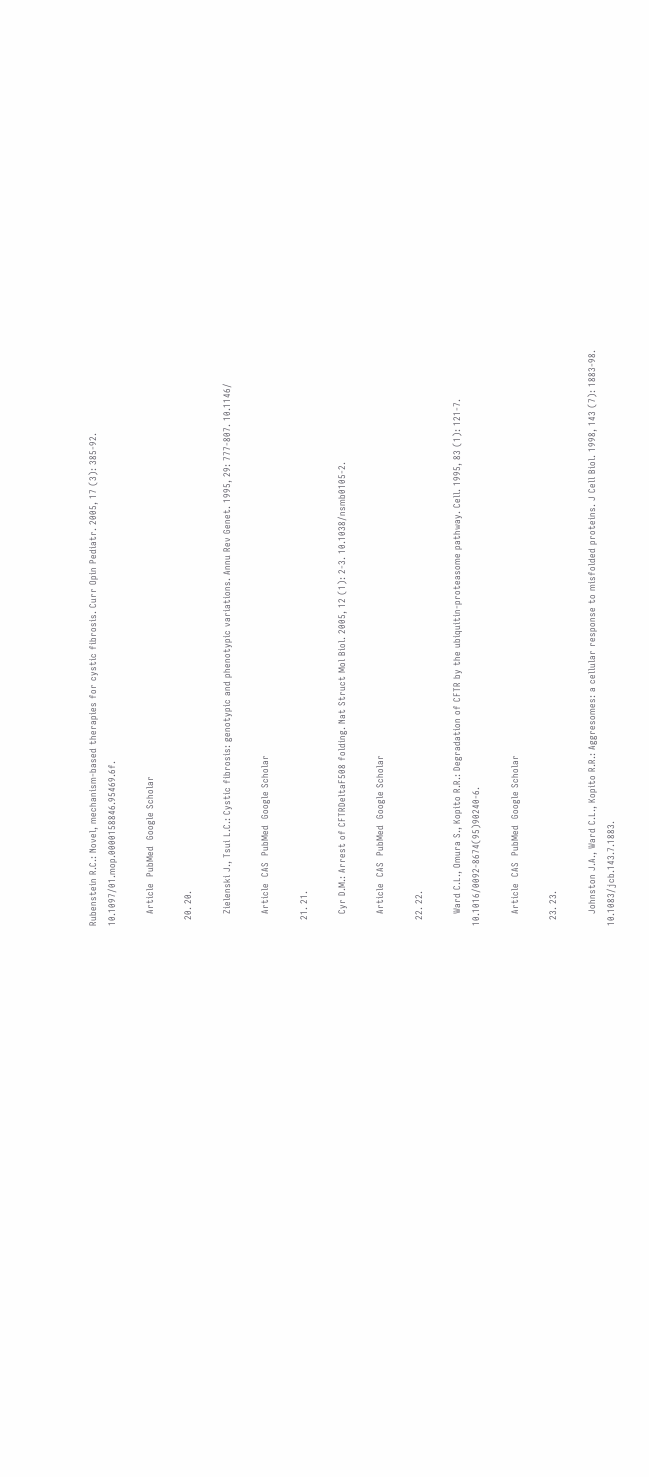Rubenstein R.C.: Novel, mechanism-based therapies for cystic fibrosis. Curr Opin Pediatr. 2005, 17 (3): 385-92. 10.1097/01.mop.0000158846.95469.6f.

    Article  PubMed  Google Scholar

  20. 20.

    Zielenski J., Tsui L.C.: Cystic fibrosis: genotypic and phenotypic variations. Annu Rev Genet. 1995, 29: 777-807. 10.1146/

    Article  CAS  PubMed  Google Scholar

  21. 21.

    Cyr D.M.: Arrest of CFTRDeltaF508 folding. Nat Struct Mol Biol. 2005, 12 (1): 2-3. 10.1038/nsmb0105-2.

    Article  CAS  PubMed  Google Scholar

  22. 22.

    Ward C.L., Omura S., Kopito R.R.: Degradation of CFTR by the ubiquitin-proteasome pathway. Cell. 1995, 83 (1): 121-7. 10.1016/0092-8674(95)90240-6.

    Article  CAS  PubMed  Google Scholar

  23. 23.

    Johnston J.A., Ward C.L., Kopito R.R.: Aggresomes: a cellular response to misfolded proteins. J Cell Biol. 1998, 143 (7): 1883-98. 10.1083/jcb.143.7.1883.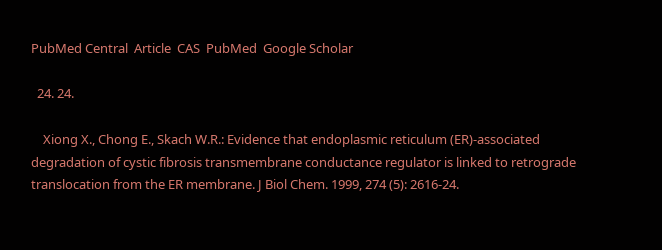PubMed Central  Article  CAS  PubMed  Google Scholar

  24. 24.

    Xiong X., Chong E., Skach W.R.: Evidence that endoplasmic reticulum (ER)-associated degradation of cystic fibrosis transmembrane conductance regulator is linked to retrograde translocation from the ER membrane. J Biol Chem. 1999, 274 (5): 2616-24.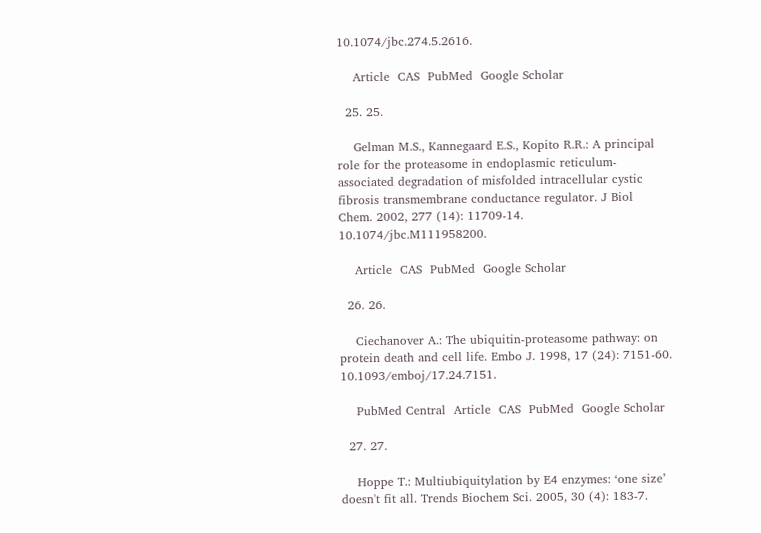10.1074/jbc.274.5.2616.

    Article  CAS  PubMed  Google Scholar

  25. 25.

    Gelman M.S., Kannegaard E.S., Kopito R.R.: A principal role for the proteasome in endoplasmic reticulum-associated degradation of misfolded intracellular cystic fibrosis transmembrane conductance regulator. J Biol Chem. 2002, 277 (14): 11709-14. 10.1074/jbc.M111958200.

    Article  CAS  PubMed  Google Scholar

  26. 26.

    Ciechanover A.: The ubiquitin-proteasome pathway: on protein death and cell life. Embo J. 1998, 17 (24): 7151-60. 10.1093/emboj/17.24.7151.

    PubMed Central  Article  CAS  PubMed  Google Scholar

  27. 27.

    Hoppe T.: Multiubiquitylation by E4 enzymes: ‘one size’ doesn't fit all. Trends Biochem Sci. 2005, 30 (4): 183-7.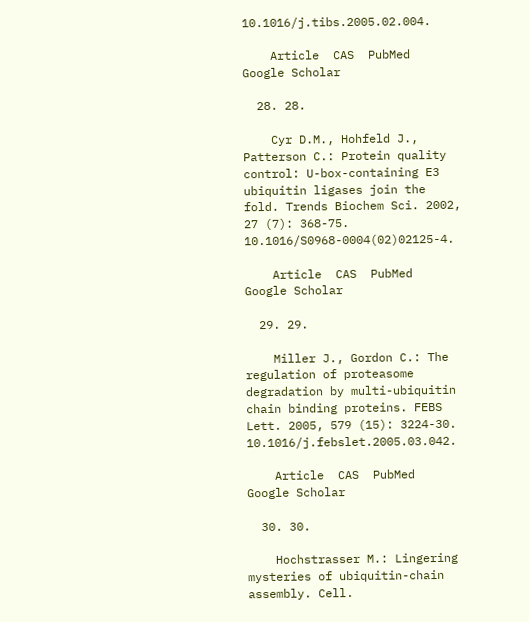10.1016/j.tibs.2005.02.004.

    Article  CAS  PubMed  Google Scholar

  28. 28.

    Cyr D.M., Hohfeld J., Patterson C.: Protein quality control: U-box-containing E3 ubiquitin ligases join the fold. Trends Biochem Sci. 2002, 27 (7): 368-75. 10.1016/S0968-0004(02)02125-4.

    Article  CAS  PubMed  Google Scholar

  29. 29.

    Miller J., Gordon C.: The regulation of proteasome degradation by multi-ubiquitin chain binding proteins. FEBS Lett. 2005, 579 (15): 3224-30. 10.1016/j.febslet.2005.03.042.

    Article  CAS  PubMed  Google Scholar

  30. 30.

    Hochstrasser M.: Lingering mysteries of ubiquitin-chain assembly. Cell.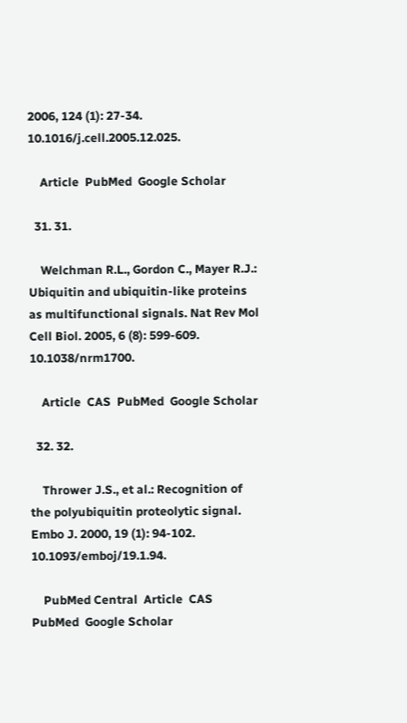2006, 124 (1): 27-34. 10.1016/j.cell.2005.12.025.

    Article  PubMed  Google Scholar

  31. 31.

    Welchman R.L., Gordon C., Mayer R.J.: Ubiquitin and ubiquitin-like proteins as multifunctional signals. Nat Rev Mol Cell Biol. 2005, 6 (8): 599-609. 10.1038/nrm1700.

    Article  CAS  PubMed  Google Scholar

  32. 32.

    Thrower J.S., et al.: Recognition of the polyubiquitin proteolytic signal. Embo J. 2000, 19 (1): 94-102. 10.1093/emboj/19.1.94.

    PubMed Central  Article  CAS  PubMed  Google Scholar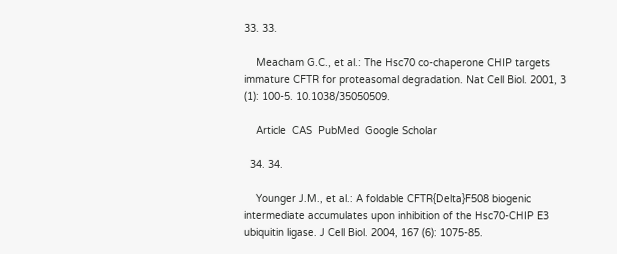33. 33.

    Meacham G.C., et al.: The Hsc70 co-chaperone CHIP targets immature CFTR for proteasomal degradation. Nat Cell Biol. 2001, 3 (1): 100-5. 10.1038/35050509.

    Article  CAS  PubMed  Google Scholar

  34. 34.

    Younger J.M., et al.: A foldable CFTR{Delta}F508 biogenic intermediate accumulates upon inhibition of the Hsc70-CHIP E3 ubiquitin ligase. J Cell Biol. 2004, 167 (6): 1075-85.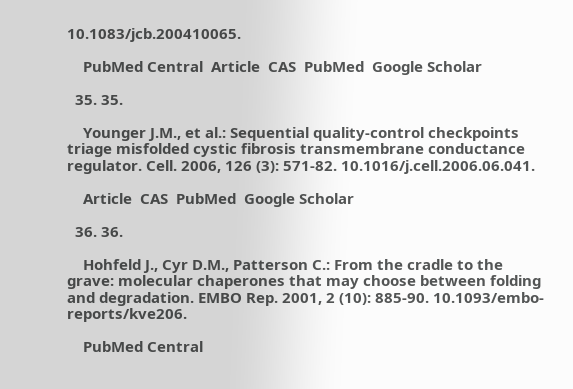10.1083/jcb.200410065.

    PubMed Central  Article  CAS  PubMed  Google Scholar

  35. 35.

    Younger J.M., et al.: Sequential quality-control checkpoints triage misfolded cystic fibrosis transmembrane conductance regulator. Cell. 2006, 126 (3): 571-82. 10.1016/j.cell.2006.06.041.

    Article  CAS  PubMed  Google Scholar

  36. 36.

    Hohfeld J., Cyr D.M., Patterson C.: From the cradle to the grave: molecular chaperones that may choose between folding and degradation. EMBO Rep. 2001, 2 (10): 885-90. 10.1093/embo-reports/kve206.

    PubMed Central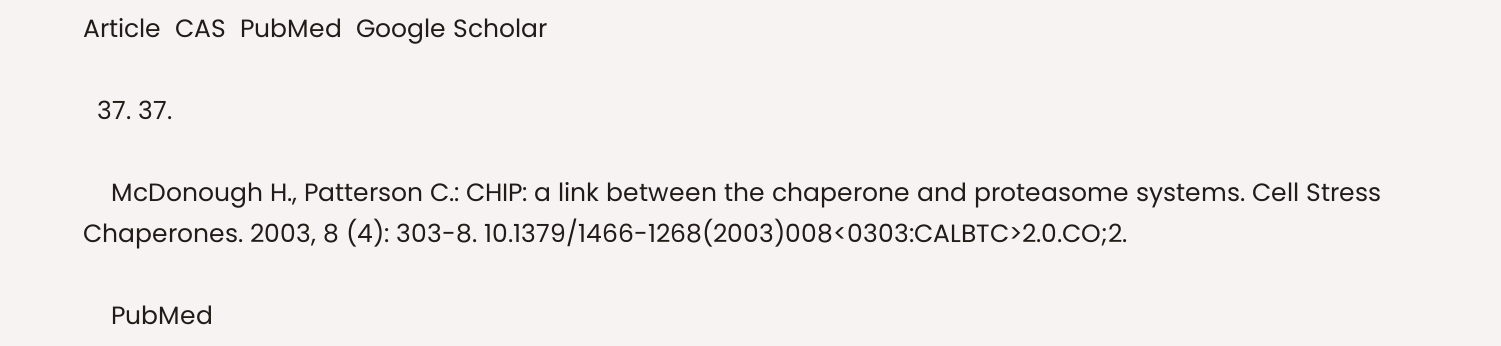Article  CAS  PubMed  Google Scholar

  37. 37.

    McDonough H., Patterson C.: CHIP: a link between the chaperone and proteasome systems. Cell Stress Chaperones. 2003, 8 (4): 303-8. 10.1379/1466-1268(2003)008<0303:CALBTC>2.0.CO;2.

    PubMed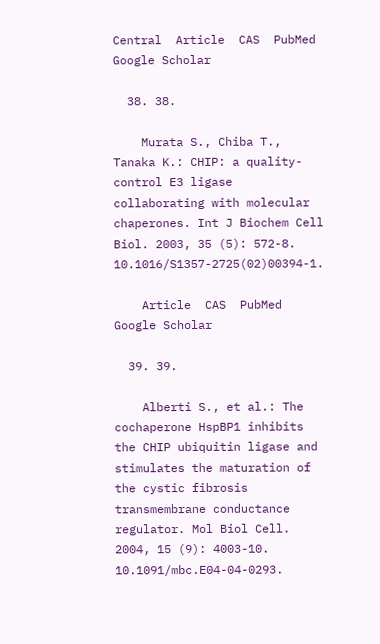Central  Article  CAS  PubMed  Google Scholar

  38. 38.

    Murata S., Chiba T., Tanaka K.: CHIP: a quality-control E3 ligase collaborating with molecular chaperones. Int J Biochem Cell Biol. 2003, 35 (5): 572-8. 10.1016/S1357-2725(02)00394-1.

    Article  CAS  PubMed  Google Scholar

  39. 39.

    Alberti S., et al.: The cochaperone HspBP1 inhibits the CHIP ubiquitin ligase and stimulates the maturation of the cystic fibrosis transmembrane conductance regulator. Mol Biol Cell. 2004, 15 (9): 4003-10. 10.1091/mbc.E04-04-0293.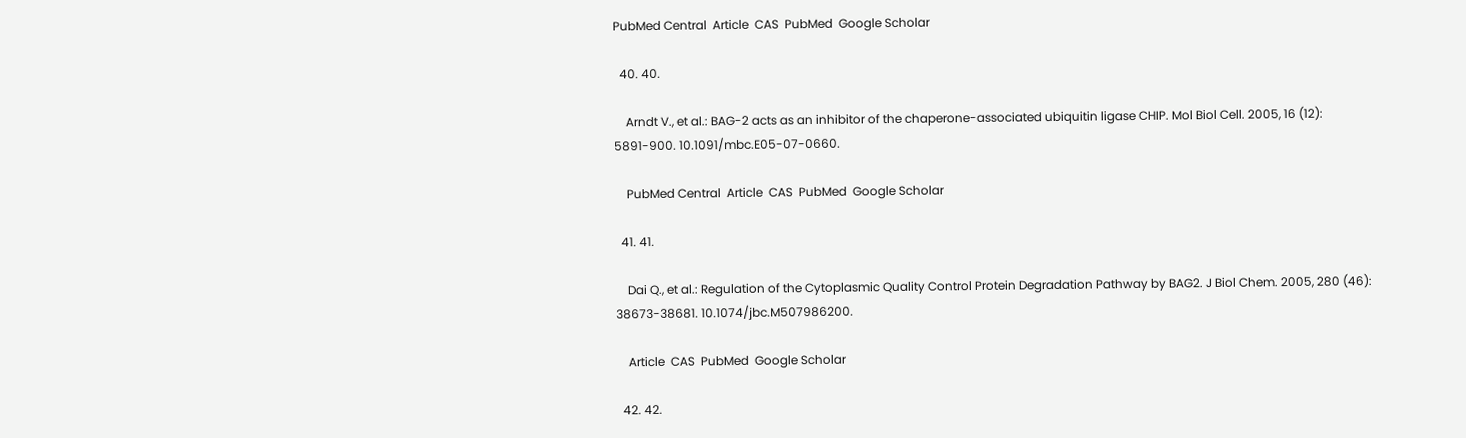PubMed Central  Article  CAS  PubMed  Google Scholar

  40. 40.

    Arndt V., et al.: BAG-2 acts as an inhibitor of the chaperone-associated ubiquitin ligase CHIP. Mol Biol Cell. 2005, 16 (12): 5891-900. 10.1091/mbc.E05-07-0660.

    PubMed Central  Article  CAS  PubMed  Google Scholar

  41. 41.

    Dai Q., et al.: Regulation of the Cytoplasmic Quality Control Protein Degradation Pathway by BAG2. J Biol Chem. 2005, 280 (46): 38673-38681. 10.1074/jbc.M507986200.

    Article  CAS  PubMed  Google Scholar

  42. 42.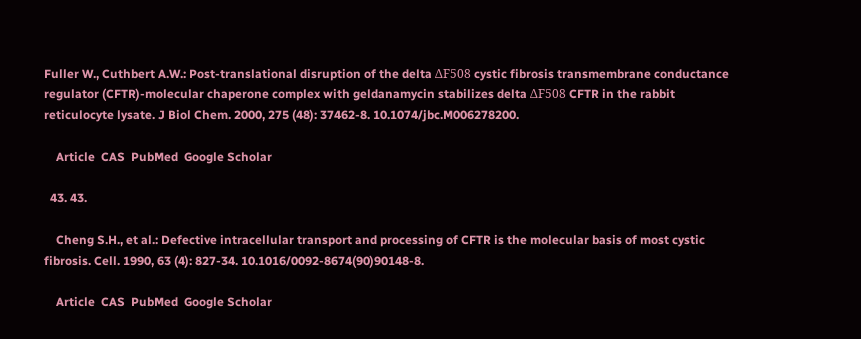Fuller W., Cuthbert A.W.: Post-translational disruption of the delta ΔF508 cystic fibrosis transmembrane conductance regulator (CFTR)-molecular chaperone complex with geldanamycin stabilizes delta ΔF508 CFTR in the rabbit reticulocyte lysate. J Biol Chem. 2000, 275 (48): 37462-8. 10.1074/jbc.M006278200.

    Article  CAS  PubMed  Google Scholar

  43. 43.

    Cheng S.H., et al.: Defective intracellular transport and processing of CFTR is the molecular basis of most cystic fibrosis. Cell. 1990, 63 (4): 827-34. 10.1016/0092-8674(90)90148-8.

    Article  CAS  PubMed  Google Scholar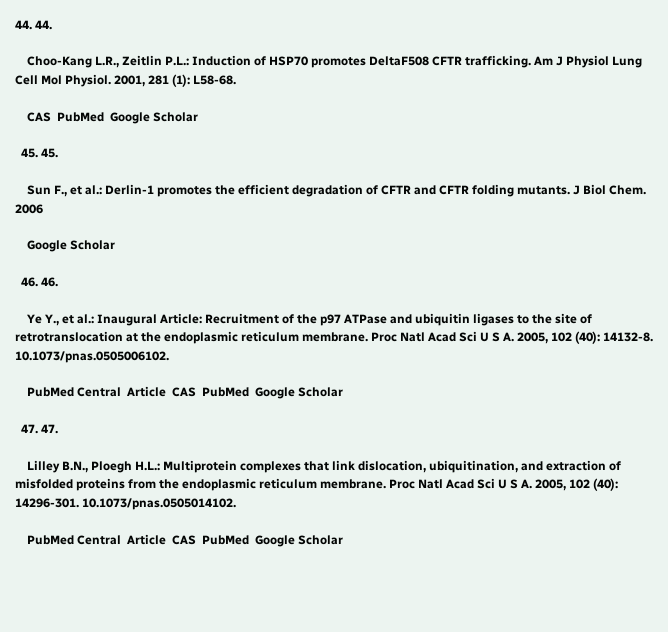44. 44.

    Choo-Kang L.R., Zeitlin P.L.: Induction of HSP70 promotes DeltaF508 CFTR trafficking. Am J Physiol Lung Cell Mol Physiol. 2001, 281 (1): L58-68.

    CAS  PubMed  Google Scholar

  45. 45.

    Sun F., et al.: Derlin-1 promotes the efficient degradation of CFTR and CFTR folding mutants. J Biol Chem. 2006

    Google Scholar

  46. 46.

    Ye Y., et al.: Inaugural Article: Recruitment of the p97 ATPase and ubiquitin ligases to the site of retrotranslocation at the endoplasmic reticulum membrane. Proc Natl Acad Sci U S A. 2005, 102 (40): 14132-8. 10.1073/pnas.0505006102.

    PubMed Central  Article  CAS  PubMed  Google Scholar

  47. 47.

    Lilley B.N., Ploegh H.L.: Multiprotein complexes that link dislocation, ubiquitination, and extraction of misfolded proteins from the endoplasmic reticulum membrane. Proc Natl Acad Sci U S A. 2005, 102 (40): 14296-301. 10.1073/pnas.0505014102.

    PubMed Central  Article  CAS  PubMed  Google Scholar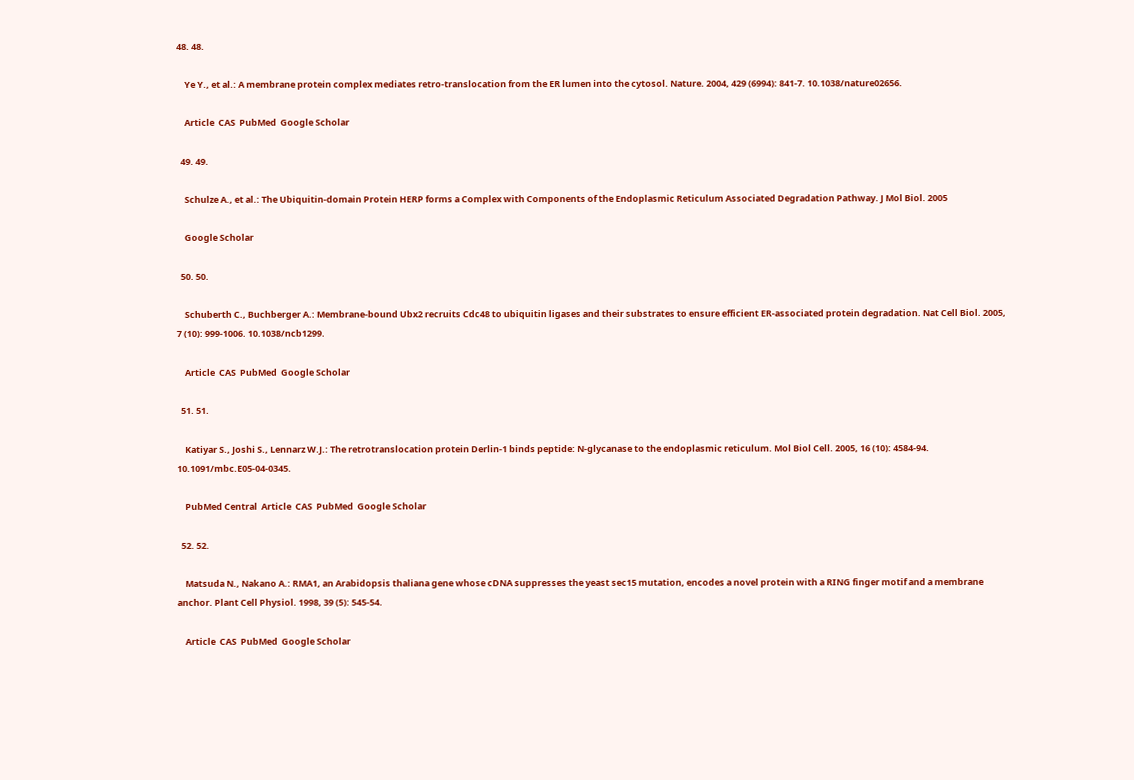48. 48.

    Ye Y., et al.: A membrane protein complex mediates retro-translocation from the ER lumen into the cytosol. Nature. 2004, 429 (6994): 841-7. 10.1038/nature02656.

    Article  CAS  PubMed  Google Scholar

  49. 49.

    Schulze A., et al.: The Ubiquitin-domain Protein HERP forms a Complex with Components of the Endoplasmic Reticulum Associated Degradation Pathway. J Mol Biol. 2005

    Google Scholar

  50. 50.

    Schuberth C., Buchberger A.: Membrane-bound Ubx2 recruits Cdc48 to ubiquitin ligases and their substrates to ensure efficient ER-associated protein degradation. Nat Cell Biol. 2005, 7 (10): 999-1006. 10.1038/ncb1299.

    Article  CAS  PubMed  Google Scholar

  51. 51.

    Katiyar S., Joshi S., Lennarz W.J.: The retrotranslocation protein Derlin-1 binds peptide: N-glycanase to the endoplasmic reticulum. Mol Biol Cell. 2005, 16 (10): 4584-94. 10.1091/mbc.E05-04-0345.

    PubMed Central  Article  CAS  PubMed  Google Scholar

  52. 52.

    Matsuda N., Nakano A.: RMA1, an Arabidopsis thaliana gene whose cDNA suppresses the yeast sec15 mutation, encodes a novel protein with a RING finger motif and a membrane anchor. Plant Cell Physiol. 1998, 39 (5): 545-54.

    Article  CAS  PubMed  Google Scholar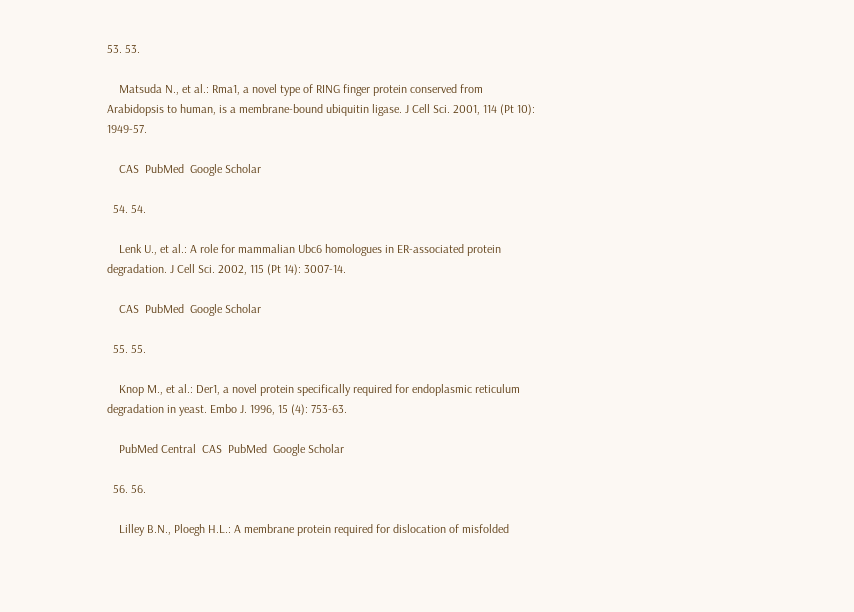53. 53.

    Matsuda N., et al.: Rma1, a novel type of RING finger protein conserved from Arabidopsis to human, is a membrane-bound ubiquitin ligase. J Cell Sci. 2001, 114 (Pt 10): 1949-57.

    CAS  PubMed  Google Scholar

  54. 54.

    Lenk U., et al.: A role for mammalian Ubc6 homologues in ER-associated protein degradation. J Cell Sci. 2002, 115 (Pt 14): 3007-14.

    CAS  PubMed  Google Scholar

  55. 55.

    Knop M., et al.: Der1, a novel protein specifically required for endoplasmic reticulum degradation in yeast. Embo J. 1996, 15 (4): 753-63.

    PubMed Central  CAS  PubMed  Google Scholar

  56. 56.

    Lilley B.N., Ploegh H.L.: A membrane protein required for dislocation of misfolded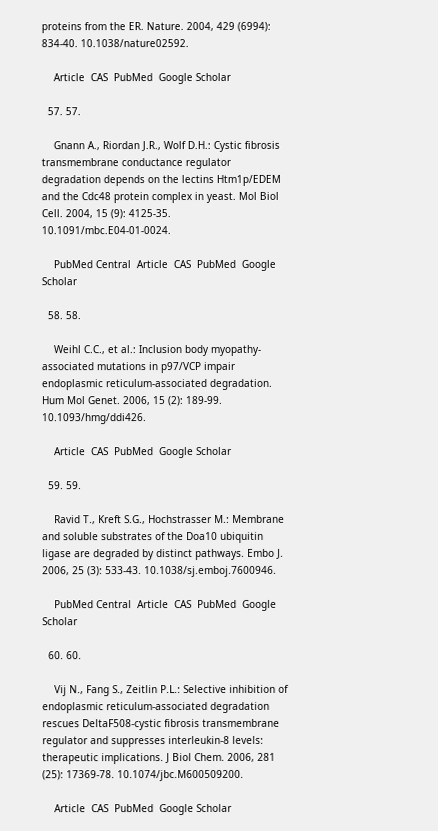proteins from the ER. Nature. 2004, 429 (6994): 834-40. 10.1038/nature02592.

    Article  CAS  PubMed  Google Scholar

  57. 57.

    Gnann A., Riordan J.R., Wolf D.H.: Cystic fibrosis transmembrane conductance regulator degradation depends on the lectins Htm1p/EDEM and the Cdc48 protein complex in yeast. Mol Biol Cell. 2004, 15 (9): 4125-35. 10.1091/mbc.E04-01-0024.

    PubMed Central  Article  CAS  PubMed  Google Scholar

  58. 58.

    Weihl C.C., et al.: Inclusion body myopathy-associated mutations in p97/VCP impair endoplasmic reticulum-associated degradation. Hum Mol Genet. 2006, 15 (2): 189-99. 10.1093/hmg/ddi426.

    Article  CAS  PubMed  Google Scholar

  59. 59.

    Ravid T., Kreft S.G., Hochstrasser M.: Membrane and soluble substrates of the Doa10 ubiquitin ligase are degraded by distinct pathways. Embo J. 2006, 25 (3): 533-43. 10.1038/sj.emboj.7600946.

    PubMed Central  Article  CAS  PubMed  Google Scholar

  60. 60.

    Vij N., Fang S., Zeitlin P.L.: Selective inhibition of endoplasmic reticulum-associated degradation rescues DeltaF508-cystic fibrosis transmembrane regulator and suppresses interleukin-8 levels: therapeutic implications. J Biol Chem. 2006, 281 (25): 17369-78. 10.1074/jbc.M600509200.

    Article  CAS  PubMed  Google Scholar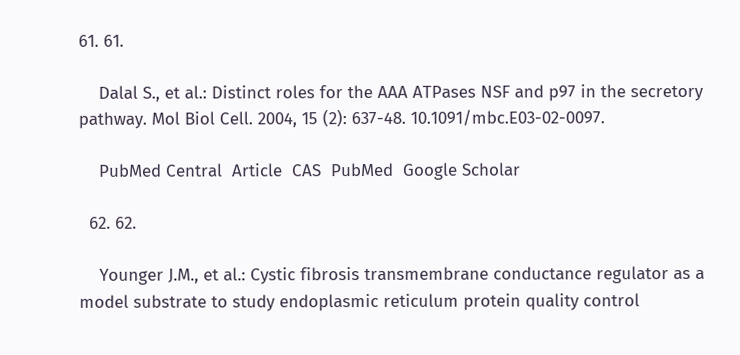61. 61.

    Dalal S., et al.: Distinct roles for the AAA ATPases NSF and p97 in the secretory pathway. Mol Biol Cell. 2004, 15 (2): 637-48. 10.1091/mbc.E03-02-0097.

    PubMed Central  Article  CAS  PubMed  Google Scholar

  62. 62.

    Younger J.M., et al.: Cystic fibrosis transmembrane conductance regulator as a model substrate to study endoplasmic reticulum protein quality control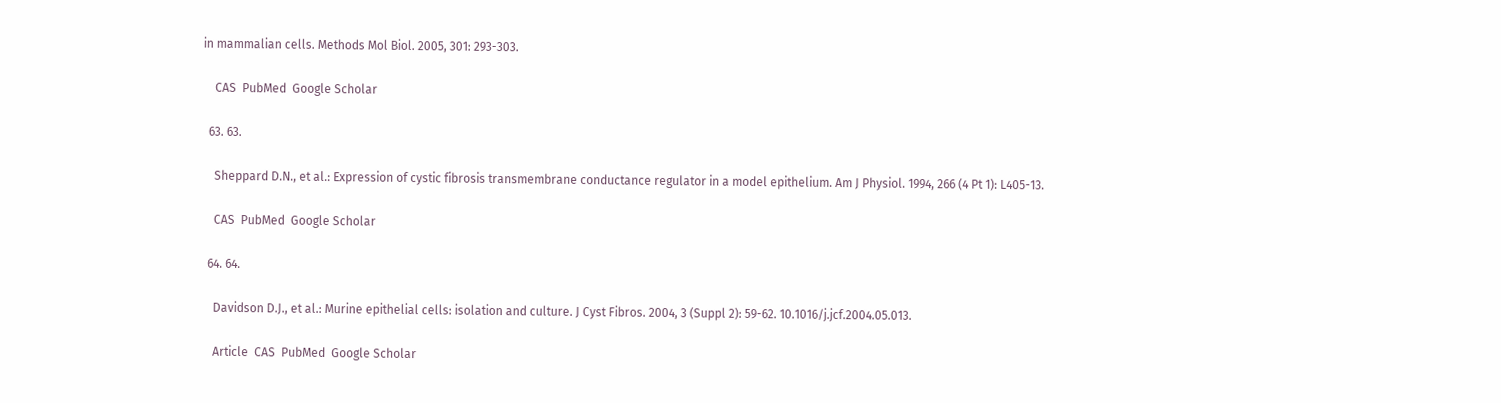in mammalian cells. Methods Mol Biol. 2005, 301: 293-303.

    CAS  PubMed  Google Scholar

  63. 63.

    Sheppard D.N., et al.: Expression of cystic fibrosis transmembrane conductance regulator in a model epithelium. Am J Physiol. 1994, 266 (4 Pt 1): L405-13.

    CAS  PubMed  Google Scholar

  64. 64.

    Davidson D.J., et al.: Murine epithelial cells: isolation and culture. J Cyst Fibros. 2004, 3 (Suppl 2): 59-62. 10.1016/j.jcf.2004.05.013.

    Article  CAS  PubMed  Google Scholar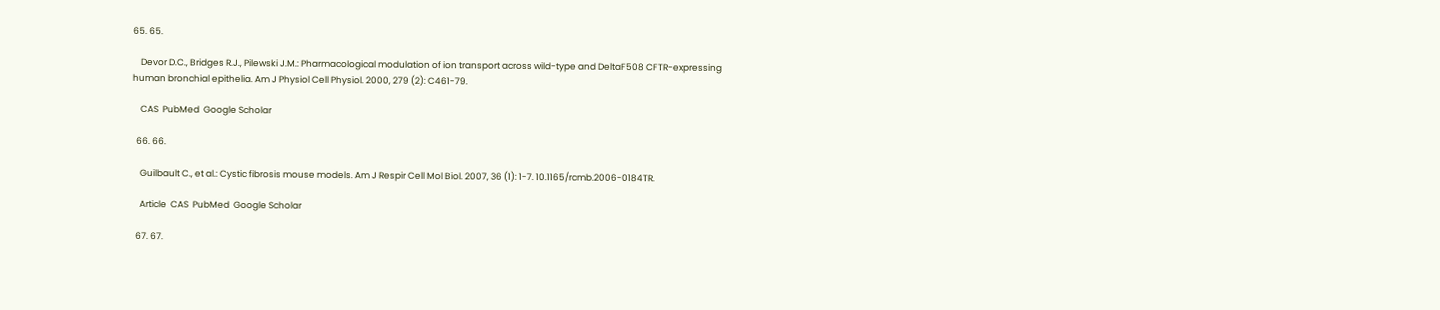65. 65.

    Devor D.C., Bridges R.J., Pilewski J.M.: Pharmacological modulation of ion transport across wild-type and DeltaF508 CFTR-expressing human bronchial epithelia. Am J Physiol Cell Physiol. 2000, 279 (2): C461-79.

    CAS  PubMed  Google Scholar

  66. 66.

    Guilbault C., et al.: Cystic fibrosis mouse models. Am J Respir Cell Mol Biol. 2007, 36 (1): 1-7. 10.1165/rcmb.2006-0184TR.

    Article  CAS  PubMed  Google Scholar

  67. 67.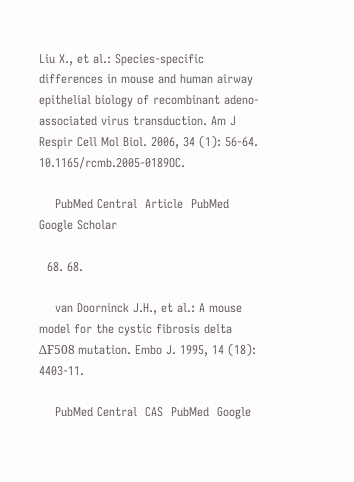Liu X., et al.: Species-specific differences in mouse and human airway epithelial biology of recombinant adeno-associated virus transduction. Am J Respir Cell Mol Biol. 2006, 34 (1): 56-64. 10.1165/rcmb.2005-0189OC.

    PubMed Central  Article  PubMed  Google Scholar

  68. 68.

    van Doorninck J.H., et al.: A mouse model for the cystic fibrosis delta ΔF508 mutation. Embo J. 1995, 14 (18): 4403-11.

    PubMed Central  CAS  PubMed  Google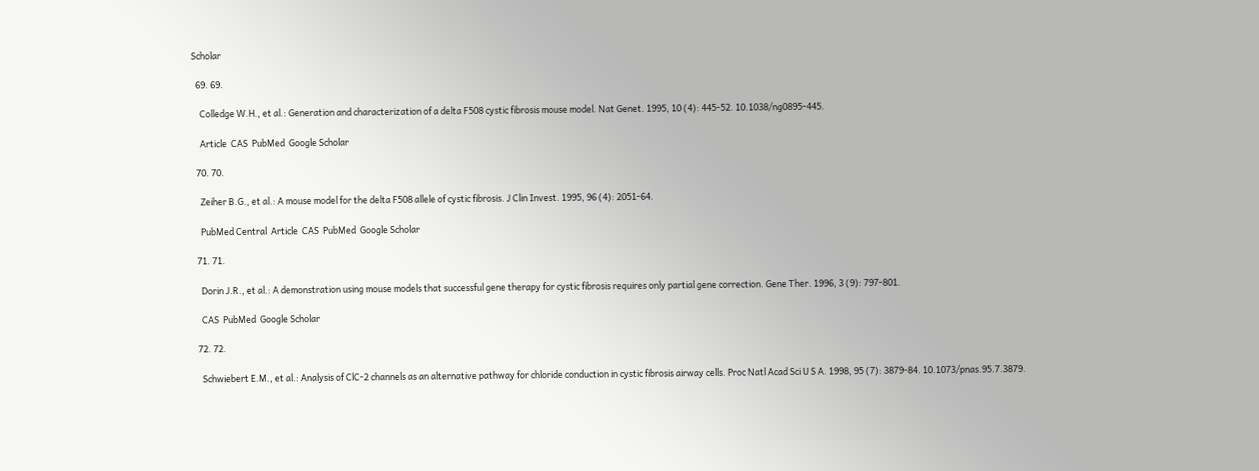Scholar

  69. 69.

    Colledge W.H., et al.: Generation and characterization of a delta F508 cystic fibrosis mouse model. Nat Genet. 1995, 10 (4): 445-52. 10.1038/ng0895-445.

    Article  CAS  PubMed  Google Scholar

  70. 70.

    Zeiher B.G., et al.: A mouse model for the delta F508 allele of cystic fibrosis. J Clin Invest. 1995, 96 (4): 2051-64.

    PubMed Central  Article  CAS  PubMed  Google Scholar

  71. 71.

    Dorin J.R., et al.: A demonstration using mouse models that successful gene therapy for cystic fibrosis requires only partial gene correction. Gene Ther. 1996, 3 (9): 797-801.

    CAS  PubMed  Google Scholar

  72. 72.

    Schwiebert E.M., et al.: Analysis of ClC-2 channels as an alternative pathway for chloride conduction in cystic fibrosis airway cells. Proc Natl Acad Sci U S A. 1998, 95 (7): 3879-84. 10.1073/pnas.95.7.3879.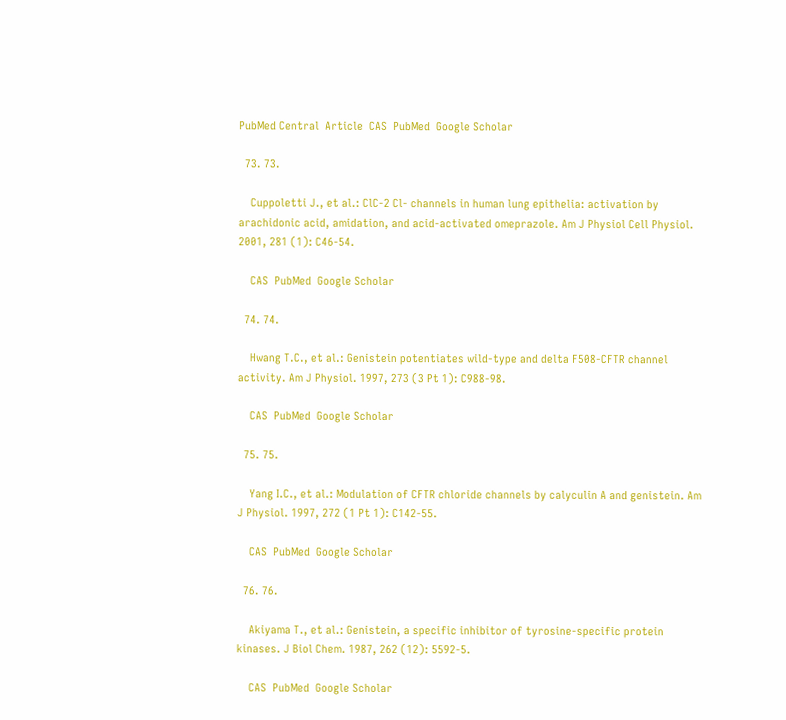PubMed Central  Article  CAS  PubMed  Google Scholar

  73. 73.

    Cuppoletti J., et al.: ClC-2 Cl- channels in human lung epithelia: activation by arachidonic acid, amidation, and acid-activated omeprazole. Am J Physiol Cell Physiol. 2001, 281 (1): C46-54.

    CAS  PubMed  Google Scholar

  74. 74.

    Hwang T.C., et al.: Genistein potentiates wild-type and delta F508-CFTR channel activity. Am J Physiol. 1997, 273 (3 Pt 1): C988-98.

    CAS  PubMed  Google Scholar

  75. 75.

    Yang I.C., et al.: Modulation of CFTR chloride channels by calyculin A and genistein. Am J Physiol. 1997, 272 (1 Pt 1): C142-55.

    CAS  PubMed  Google Scholar

  76. 76.

    Akiyama T., et al.: Genistein, a specific inhibitor of tyrosine-specific protein kinases. J Biol Chem. 1987, 262 (12): 5592-5.

    CAS  PubMed  Google Scholar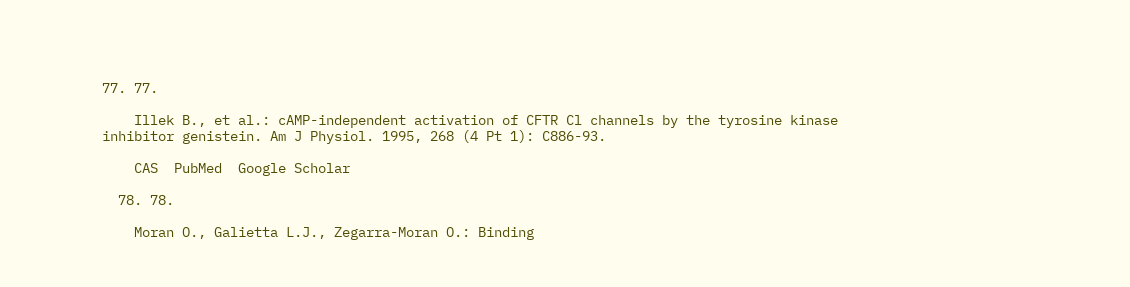77. 77.

    Illek B., et al.: cAMP-independent activation of CFTR Cl channels by the tyrosine kinase inhibitor genistein. Am J Physiol. 1995, 268 (4 Pt 1): C886-93.

    CAS  PubMed  Google Scholar

  78. 78.

    Moran O., Galietta L.J., Zegarra-Moran O.: Binding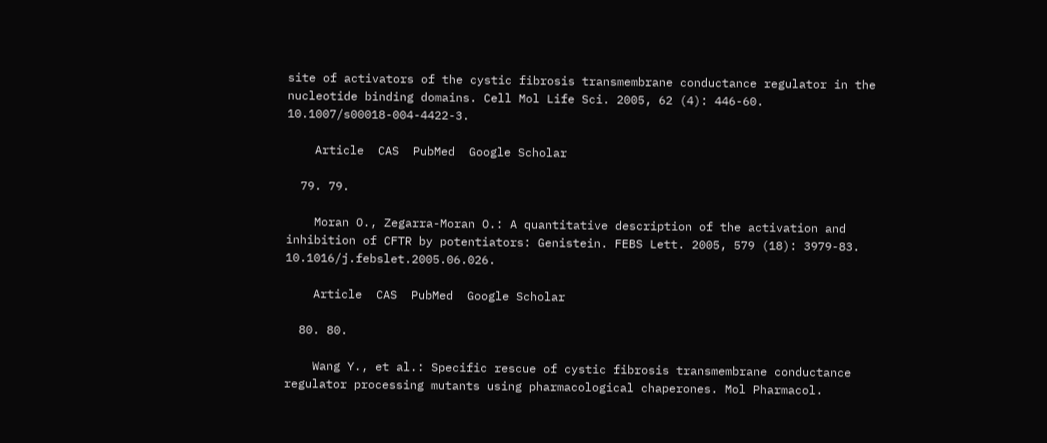site of activators of the cystic fibrosis transmembrane conductance regulator in the nucleotide binding domains. Cell Mol Life Sci. 2005, 62 (4): 446-60. 10.1007/s00018-004-4422-3.

    Article  CAS  PubMed  Google Scholar

  79. 79.

    Moran O., Zegarra-Moran O.: A quantitative description of the activation and inhibition of CFTR by potentiators: Genistein. FEBS Lett. 2005, 579 (18): 3979-83. 10.1016/j.febslet.2005.06.026.

    Article  CAS  PubMed  Google Scholar

  80. 80.

    Wang Y., et al.: Specific rescue of cystic fibrosis transmembrane conductance regulator processing mutants using pharmacological chaperones. Mol Pharmacol.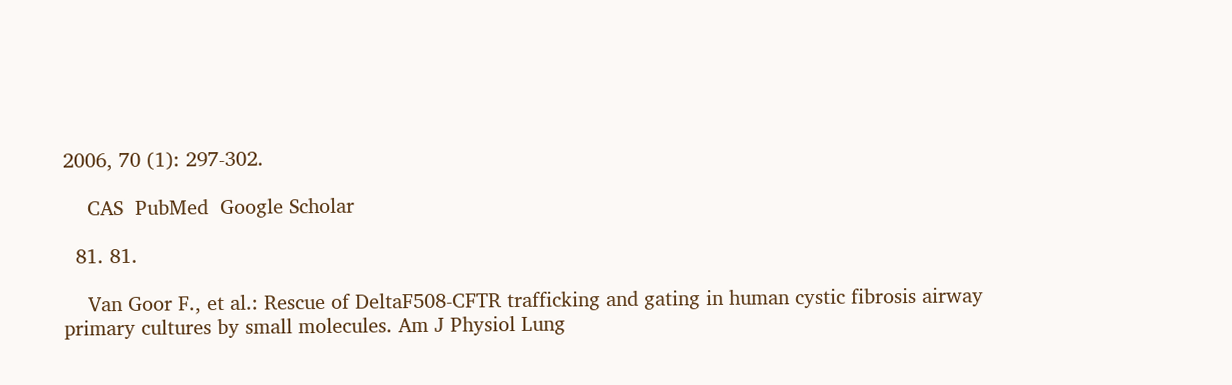2006, 70 (1): 297-302.

    CAS  PubMed  Google Scholar

  81. 81.

    Van Goor F., et al.: Rescue of DeltaF508-CFTR trafficking and gating in human cystic fibrosis airway primary cultures by small molecules. Am J Physiol Lung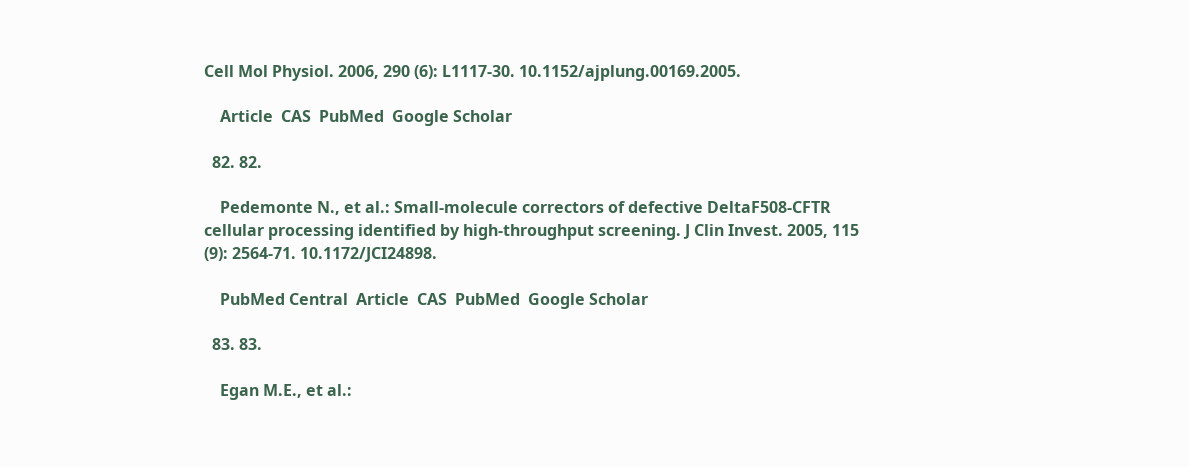Cell Mol Physiol. 2006, 290 (6): L1117-30. 10.1152/ajplung.00169.2005.

    Article  CAS  PubMed  Google Scholar

  82. 82.

    Pedemonte N., et al.: Small-molecule correctors of defective DeltaF508-CFTR cellular processing identified by high-throughput screening. J Clin Invest. 2005, 115 (9): 2564-71. 10.1172/JCI24898.

    PubMed Central  Article  CAS  PubMed  Google Scholar

  83. 83.

    Egan M.E., et al.: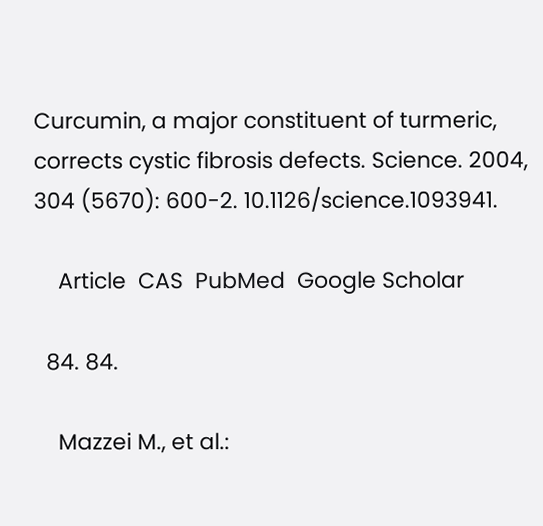Curcumin, a major constituent of turmeric, corrects cystic fibrosis defects. Science. 2004, 304 (5670): 600-2. 10.1126/science.1093941.

    Article  CAS  PubMed  Google Scholar

  84. 84.

    Mazzei M., et al.: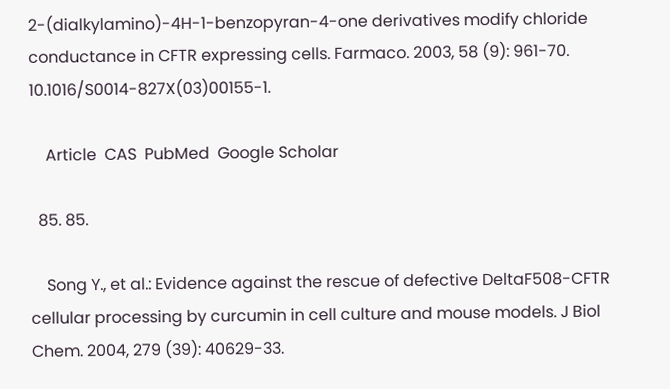2-(dialkylamino)-4H-1-benzopyran-4-one derivatives modify chloride conductance in CFTR expressing cells. Farmaco. 2003, 58 (9): 961-70. 10.1016/S0014-827X(03)00155-1.

    Article  CAS  PubMed  Google Scholar

  85. 85.

    Song Y., et al.: Evidence against the rescue of defective DeltaF508-CFTR cellular processing by curcumin in cell culture and mouse models. J Biol Chem. 2004, 279 (39): 40629-33.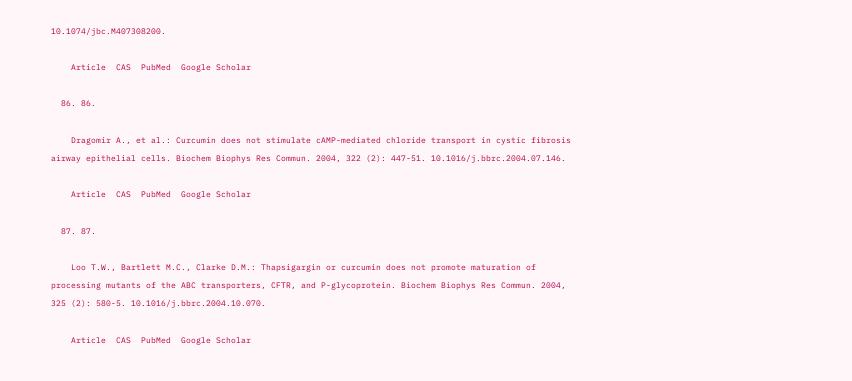10.1074/jbc.M407308200.

    Article  CAS  PubMed  Google Scholar

  86. 86.

    Dragomir A., et al.: Curcumin does not stimulate cAMP-mediated chloride transport in cystic fibrosis airway epithelial cells. Biochem Biophys Res Commun. 2004, 322 (2): 447-51. 10.1016/j.bbrc.2004.07.146.

    Article  CAS  PubMed  Google Scholar

  87. 87.

    Loo T.W., Bartlett M.C., Clarke D.M.: Thapsigargin or curcumin does not promote maturation of processing mutants of the ABC transporters, CFTR, and P-glycoprotein. Biochem Biophys Res Commun. 2004, 325 (2): 580-5. 10.1016/j.bbrc.2004.10.070.

    Article  CAS  PubMed  Google Scholar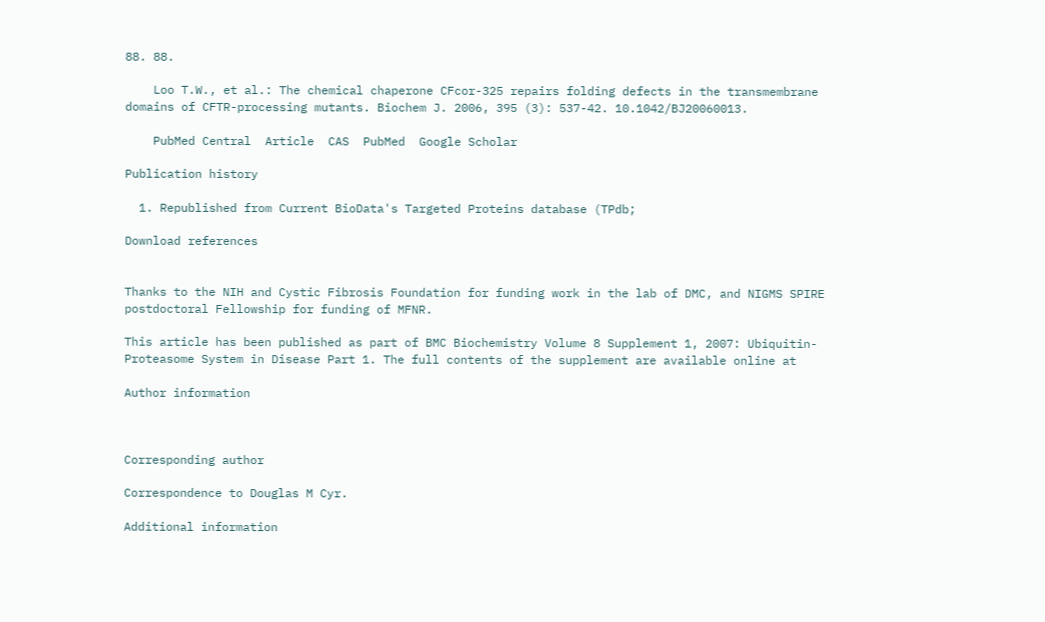88. 88.

    Loo T.W., et al.: The chemical chaperone CFcor-325 repairs folding defects in the transmembrane domains of CFTR-processing mutants. Biochem J. 2006, 395 (3): 537-42. 10.1042/BJ20060013.

    PubMed Central  Article  CAS  PubMed  Google Scholar

Publication history

  1. Republished from Current BioData's Targeted Proteins database (TPdb;

Download references


Thanks to the NIH and Cystic Fibrosis Foundation for funding work in the lab of DMC, and NIGMS SPIRE postdoctoral Fellowship for funding of MFNR.

This article has been published as part of BMC Biochemistry Volume 8 Supplement 1, 2007: Ubiquitin-Proteasome System in Disease Part 1. The full contents of the supplement are available online at

Author information



Corresponding author

Correspondence to Douglas M Cyr.

Additional information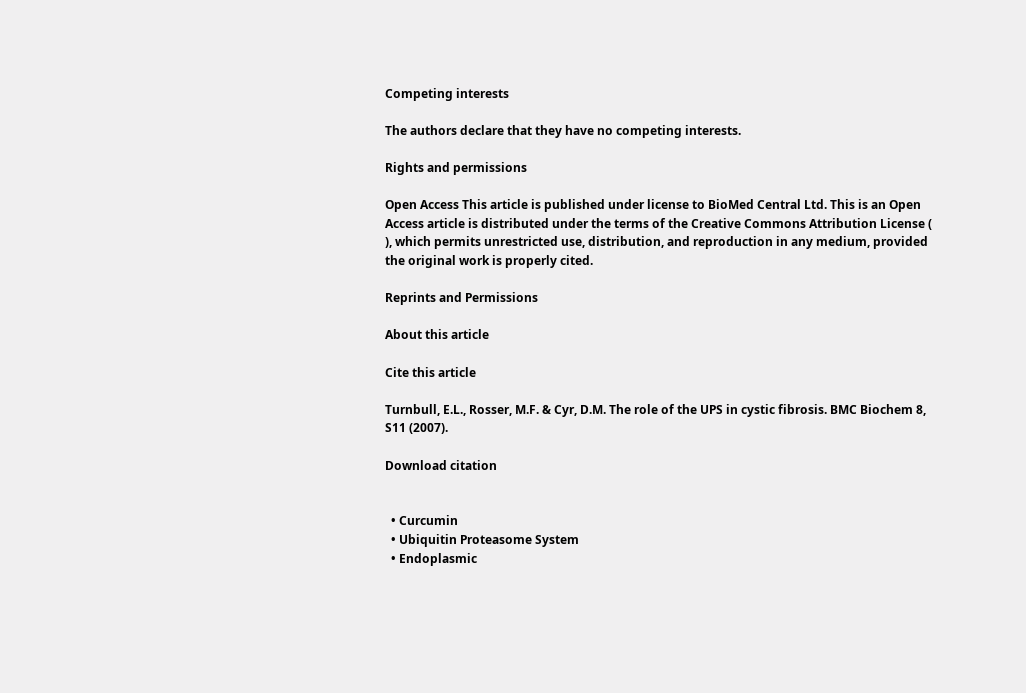Competing interests

The authors declare that they have no competing interests.

Rights and permissions

Open Access This article is published under license to BioMed Central Ltd. This is an Open Access article is distributed under the terms of the Creative Commons Attribution License ( ), which permits unrestricted use, distribution, and reproduction in any medium, provided the original work is properly cited.

Reprints and Permissions

About this article

Cite this article

Turnbull, E.L., Rosser, M.F. & Cyr, D.M. The role of the UPS in cystic fibrosis. BMC Biochem 8, S11 (2007).

Download citation


  • Curcumin
  • Ubiquitin Proteasome System
  • Endoplasmic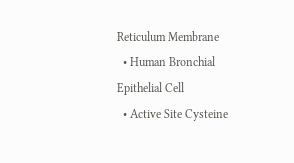Reticulum Membrane
  • Human Bronchial Epithelial Cell
  • Active Site Cysteine